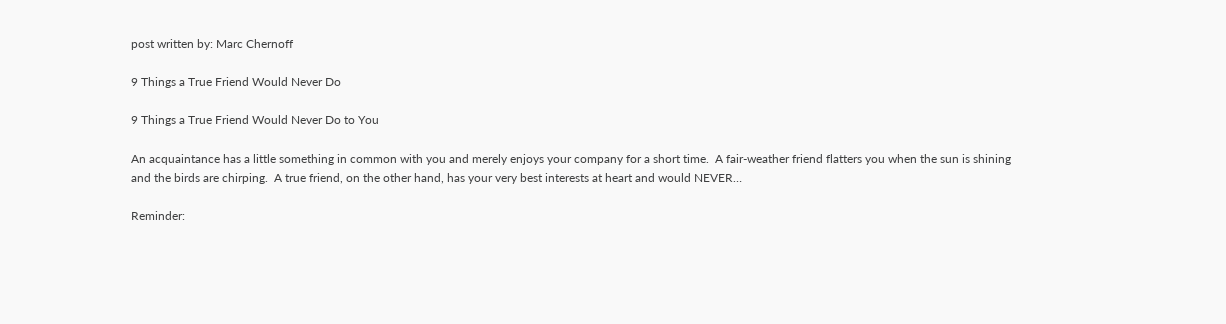post written by: Marc Chernoff

9 Things a True Friend Would Never Do

9 Things a True Friend Would Never Do to You

An acquaintance has a little something in common with you and merely enjoys your company for a short time.  A fair-weather friend flatters you when the sun is shining and the birds are chirping.  A true friend, on the other hand, has your very best interests at heart and would NEVER…

Reminder: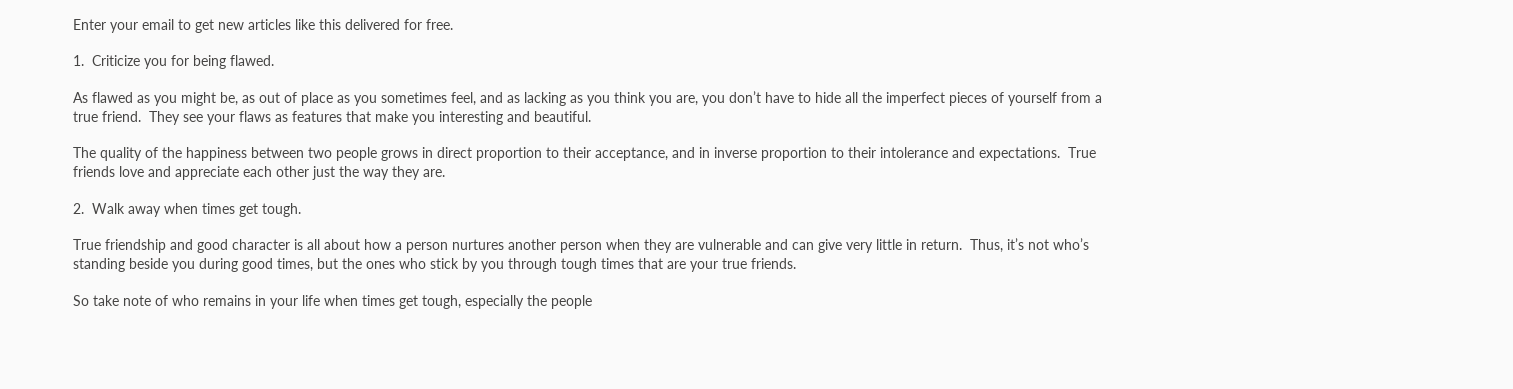Enter your email to get new articles like this delivered for free.

1.  Criticize you for being flawed.

As flawed as you might be, as out of place as you sometimes feel, and as lacking as you think you are, you don’t have to hide all the imperfect pieces of yourself from a true friend.  They see your flaws as features that make you interesting and beautiful.

The quality of the happiness between two people grows in direct proportion to their acceptance, and in inverse proportion to their intolerance and expectations.  True friends love and appreciate each other just the way they are.

2.  Walk away when times get tough.

True friendship and good character is all about how a person nurtures another person when they are vulnerable and can give very little in return.  Thus, it’s not who’s standing beside you during good times, but the ones who stick by you through tough times that are your true friends.

So take note of who remains in your life when times get tough, especially the people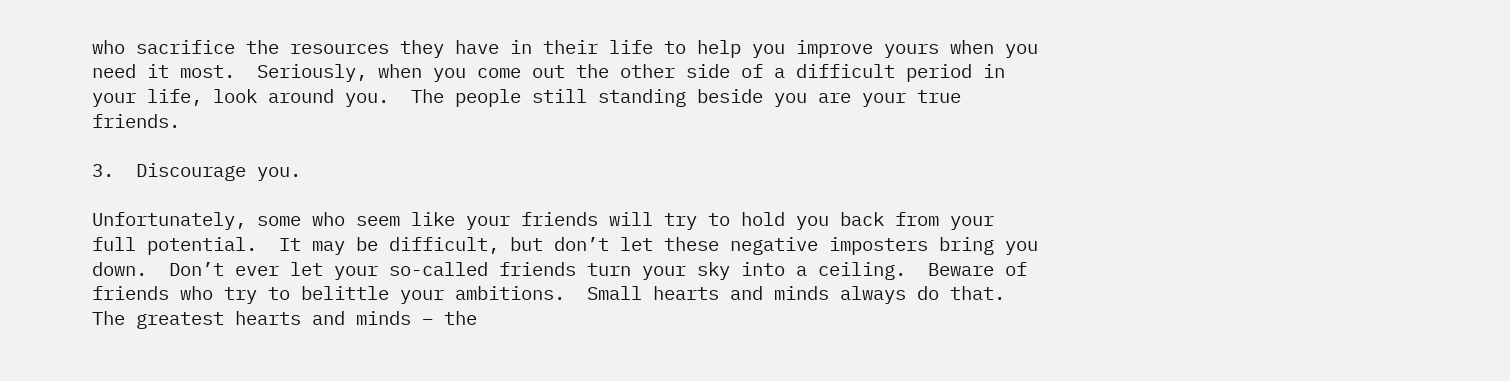who sacrifice the resources they have in their life to help you improve yours when you need it most.  Seriously, when you come out the other side of a difficult period in your life, look around you.  The people still standing beside you are your true friends.

3.  Discourage you.

Unfortunately, some who seem like your friends will try to hold you back from your full potential.  It may be difficult, but don’t let these negative imposters bring you down.  Don’t ever let your so-called friends turn your sky into a ceiling.  Beware of friends who try to belittle your ambitions.  Small hearts and minds always do that.  The greatest hearts and minds – the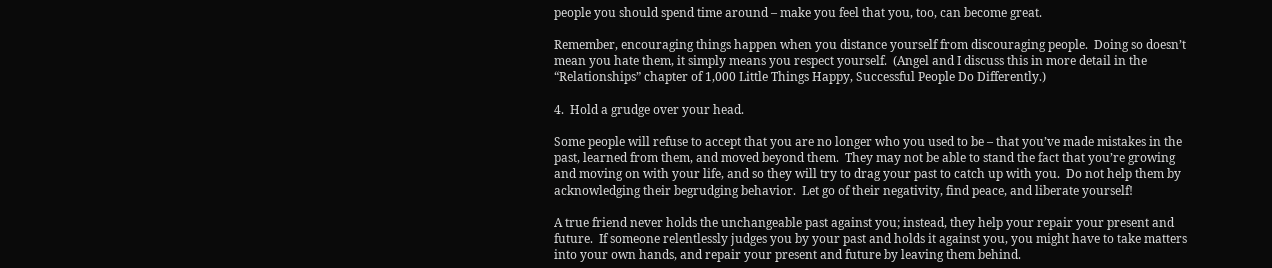people you should spend time around – make you feel that you, too, can become great.

Remember, encouraging things happen when you distance yourself from discouraging people.  Doing so doesn’t mean you hate them, it simply means you respect yourself.  (Angel and I discuss this in more detail in the “Relationships” chapter of 1,000 Little Things Happy, Successful People Do Differently.)

4.  Hold a grudge over your head.

Some people will refuse to accept that you are no longer who you used to be – that you’ve made mistakes in the past, learned from them, and moved beyond them.  They may not be able to stand the fact that you’re growing and moving on with your life, and so they will try to drag your past to catch up with you.  Do not help them by acknowledging their begrudging behavior.  Let go of their negativity, find peace, and liberate yourself!

A true friend never holds the unchangeable past against you; instead, they help your repair your present and future.  If someone relentlessly judges you by your past and holds it against you, you might have to take matters into your own hands, and repair your present and future by leaving them behind.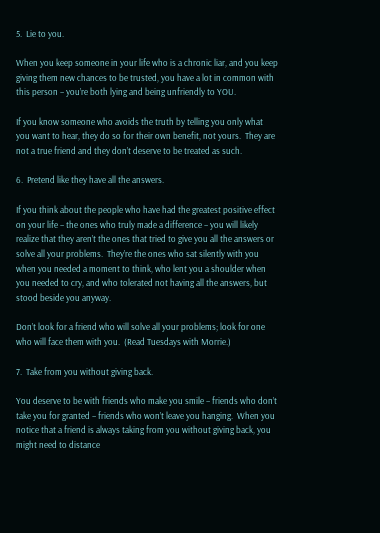5.  Lie to you.

When you keep someone in your life who is a chronic liar, and you keep giving them new chances to be trusted, you have a lot in common with this person – you’re both lying and being unfriendly to YOU.

If you know someone who avoids the truth by telling you only what you want to hear, they do so for their own benefit, not yours.  They are not a true friend and they don’t deserve to be treated as such.

6.  Pretend like they have all the answers.

If you think about the people who have had the greatest positive effect on your life – the ones who truly made a difference – you will likely realize that they aren’t the ones that tried to give you all the answers or solve all your problems.  They’re the ones who sat silently with you when you needed a moment to think, who lent you a shoulder when you needed to cry, and who tolerated not having all the answers, but stood beside you anyway.

Don’t look for a friend who will solve all your problems; look for one who will face them with you.  (Read Tuesdays with Morrie.)

7.  Take from you without giving back.

You deserve to be with friends who make you smile – friends who don’t take you for granted – friends who won’t leave you hanging.  When you notice that a friend is always taking from you without giving back, you might need to distance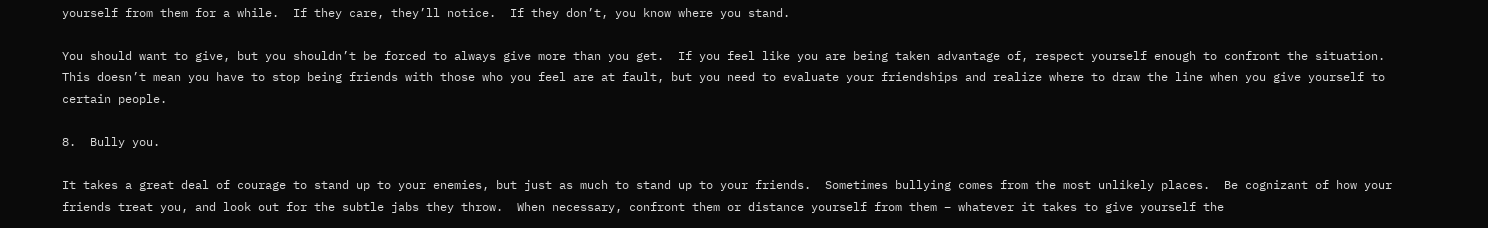yourself from them for a while.  If they care, they’ll notice.  If they don’t, you know where you stand.

You should want to give, but you shouldn’t be forced to always give more than you get.  If you feel like you are being taken advantage of, respect yourself enough to confront the situation.  This doesn’t mean you have to stop being friends with those who you feel are at fault, but you need to evaluate your friendships and realize where to draw the line when you give yourself to certain people.

8.  Bully you.

It takes a great deal of courage to stand up to your enemies, but just as much to stand up to your friends.  Sometimes bullying comes from the most unlikely places.  Be cognizant of how your friends treat you, and look out for the subtle jabs they throw.  When necessary, confront them or distance yourself from them – whatever it takes to give yourself the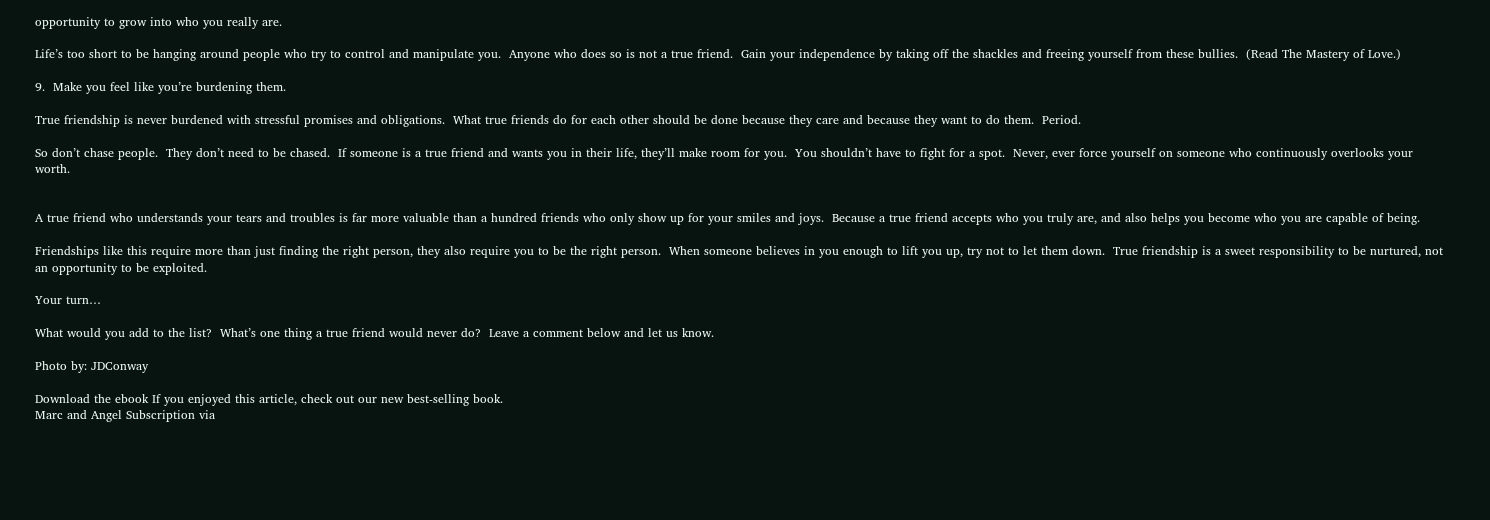opportunity to grow into who you really are.

Life’s too short to be hanging around people who try to control and manipulate you.  Anyone who does so is not a true friend.  Gain your independence by taking off the shackles and freeing yourself from these bullies.  (Read The Mastery of Love.)

9.  Make you feel like you’re burdening them.

True friendship is never burdened with stressful promises and obligations.  What true friends do for each other should be done because they care and because they want to do them.  Period.

So don’t chase people.  They don’t need to be chased.  If someone is a true friend and wants you in their life, they’ll make room for you.  You shouldn’t have to fight for a spot.  Never, ever force yourself on someone who continuously overlooks your worth.


A true friend who understands your tears and troubles is far more valuable than a hundred friends who only show up for your smiles and joys.  Because a true friend accepts who you truly are, and also helps you become who you are capable of being.

Friendships like this require more than just finding the right person, they also require you to be the right person.  When someone believes in you enough to lift you up, try not to let them down.  True friendship is a sweet responsibility to be nurtured, not an opportunity to be exploited.

Your turn…

What would you add to the list?  What’s one thing a true friend would never do?  Leave a comment below and let us know.

Photo by: JDConway

Download the ebook If you enjoyed this article, check out our new best-selling book.
Marc and Angel Subscription via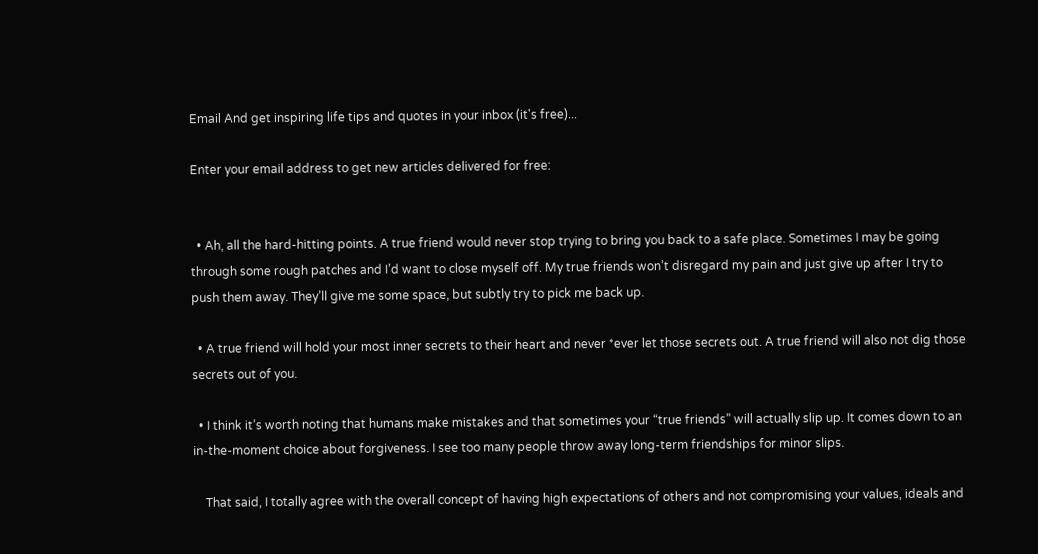Email And get inspiring life tips and quotes in your inbox (it's free)...

Enter your email address to get new articles delivered for free:


  • Ah, all the hard-hitting points. A true friend would never stop trying to bring you back to a safe place. Sometimes I may be going through some rough patches and I’d want to close myself off. My true friends won’t disregard my pain and just give up after I try to push them away. They’ll give me some space, but subtly try to pick me back up.

  • A true friend will hold your most inner secrets to their heart and never *ever let those secrets out. A true friend will also not dig those secrets out of you.

  • I think it’s worth noting that humans make mistakes and that sometimes your “true friends” will actually slip up. It comes down to an in-the-moment choice about forgiveness. I see too many people throw away long-term friendships for minor slips.

    That said, I totally agree with the overall concept of having high expectations of others and not compromising your values, ideals and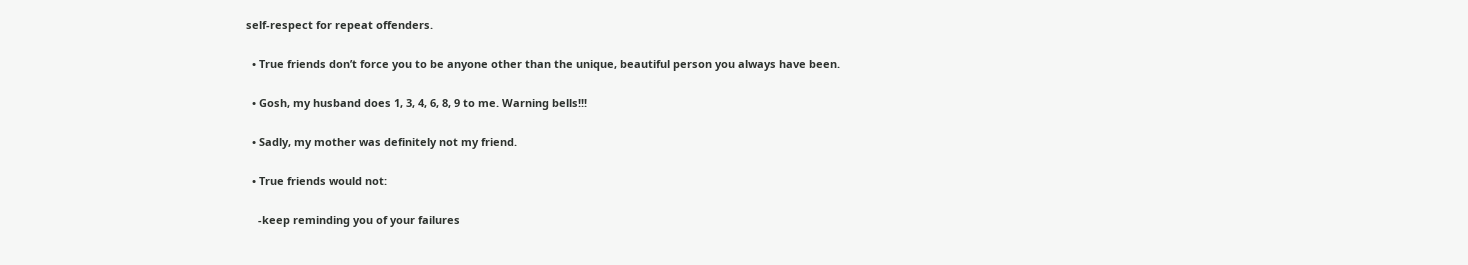self-respect for repeat offenders.

  • True friends don’t force you to be anyone other than the unique, beautiful person you always have been.

  • Gosh, my husband does 1, 3, 4, 6, 8, 9 to me. Warning bells!!!

  • Sadly, my mother was definitely not my friend.

  • True friends would not:

    -keep reminding you of your failures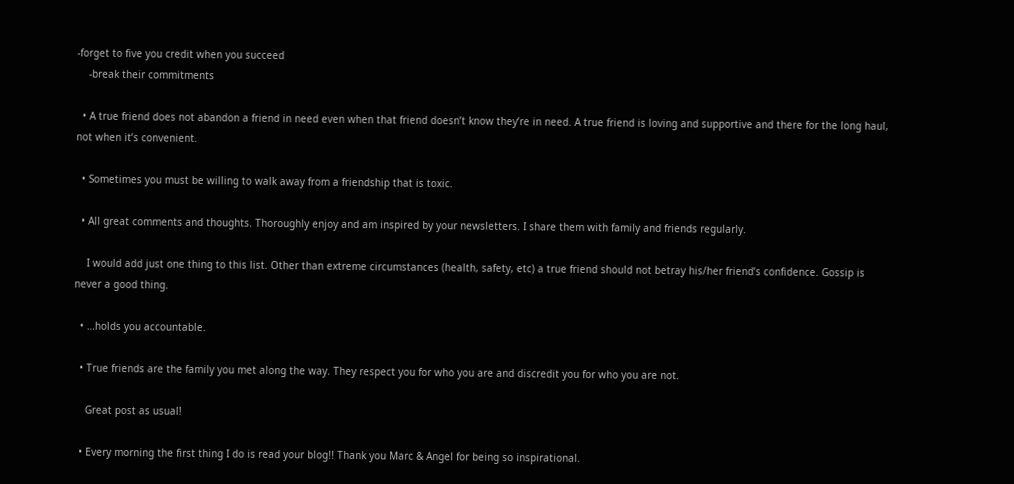-forget to five you credit when you succeed
    -break their commitments

  • A true friend does not abandon a friend in need even when that friend doesn’t know they’re in need. A true friend is loving and supportive and there for the long haul, not when it’s convenient.

  • Sometimes you must be willing to walk away from a friendship that is toxic.

  • All great comments and thoughts. Thoroughly enjoy and am inspired by your newsletters. I share them with family and friends regularly.

    I would add just one thing to this list. Other than extreme circumstances (health, safety, etc) a true friend should not betray his/her friend’s confidence. Gossip is never a good thing.

  • …holds you accountable.

  • True friends are the family you met along the way. They respect you for who you are and discredit you for who you are not.

    Great post as usual!

  • Every morning the first thing I do is read your blog!! Thank you Marc & Angel for being so inspirational.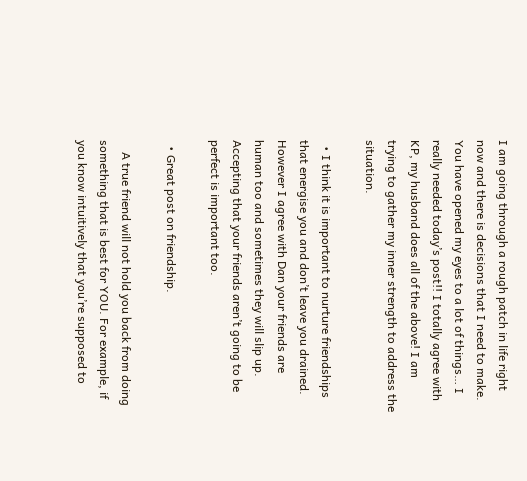I am going through a rough patch in life right now and there is decisions that I need to make. You have opened my eyes to a lot of things… I really needed today’s post!! I totally agree with KP, my husband does all of the above! I am trying to gather my inner strength to address the situation.

  • I think it is important to nurture friendships that energise you and don’t leave you drained. However I agree with Dan your friends are human too and sometimes they will slip up. Accepting that your friends aren’t going to be perfect is important too.

  • Great post on friendship.

    A true friend will not hold you back from doing something that is best for YOU. For example, if you know intuitively that you’re supposed to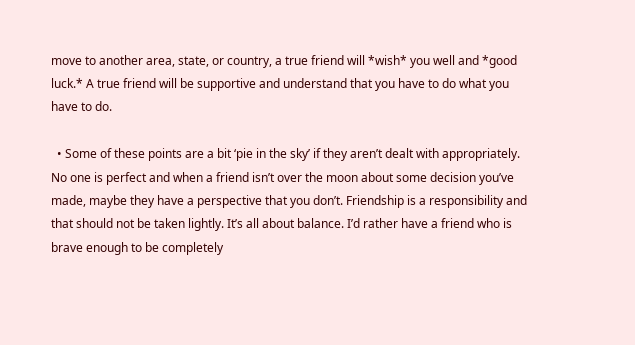move to another area, state, or country, a true friend will *wish* you well and *good luck.* A true friend will be supportive and understand that you have to do what you have to do.

  • Some of these points are a bit ‘pie in the sky’ if they aren’t dealt with appropriately. No one is perfect and when a friend isn’t over the moon about some decision you’ve made, maybe they have a perspective that you don’t. Friendship is a responsibility and that should not be taken lightly. It’s all about balance. I’d rather have a friend who is brave enough to be completely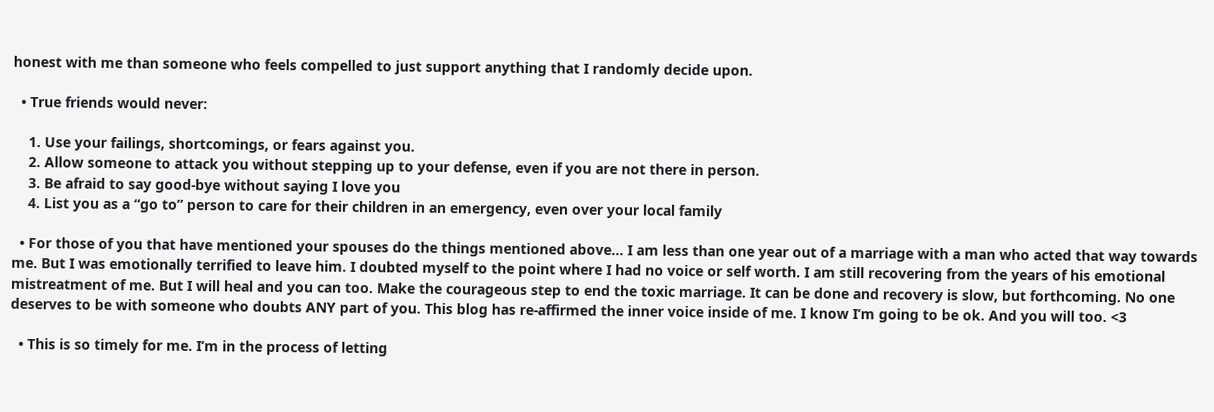honest with me than someone who feels compelled to just support anything that I randomly decide upon.

  • True friends would never:

    1. Use your failings, shortcomings, or fears against you.
    2. Allow someone to attack you without stepping up to your defense, even if you are not there in person.
    3. Be afraid to say good-bye without saying I love you
    4. List you as a “go to” person to care for their children in an emergency, even over your local family

  • For those of you that have mentioned your spouses do the things mentioned above… I am less than one year out of a marriage with a man who acted that way towards me. But I was emotionally terrified to leave him. I doubted myself to the point where I had no voice or self worth. I am still recovering from the years of his emotional mistreatment of me. But I will heal and you can too. Make the courageous step to end the toxic marriage. It can be done and recovery is slow, but forthcoming. No one deserves to be with someone who doubts ANY part of you. This blog has re-affirmed the inner voice inside of me. I know I’m going to be ok. And you will too. <3

  • This is so timely for me. I’m in the process of letting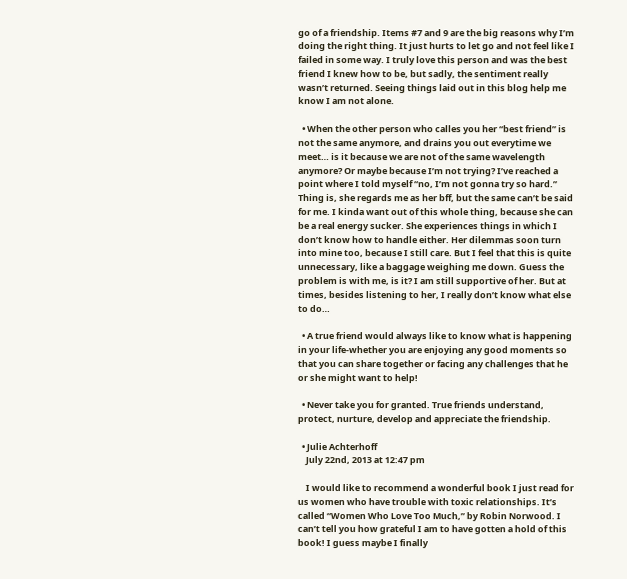go of a friendship. Items #7 and 9 are the big reasons why I’m doing the right thing. It just hurts to let go and not feel like I failed in some way. I truly love this person and was the best friend I knew how to be, but sadly, the sentiment really wasn’t returned. Seeing things laid out in this blog help me know I am not alone.

  • When the other person who calles you her “best friend” is not the same anymore, and drains you out everytime we meet… is it because we are not of the same wavelength anymore? Or maybe because I’m not trying? I’ve reached a point where I told myself “no, I’m not gonna try so hard.” Thing is, she regards me as her bff, but the same can’t be said for me. I kinda want out of this whole thing, because she can be a real energy sucker. She experiences things in which I don’t know how to handle either. Her dilemmas soon turn into mine too, because I still care. But I feel that this is quite unnecessary, like a baggage weighing me down. Guess the problem is with me, is it? I am still supportive of her. But at times, besides listening to her, I really don’t know what else to do…

  • A true friend would always like to know what is happening in your life-whether you are enjoying any good moments so that you can share together or facing any challenges that he or she might want to help!

  • Never take you for granted. True friends understand, protect, nurture, develop and appreciate the friendship.

  • Julie Achterhoff
    July 22nd, 2013 at 12:47 pm

    I would like to recommend a wonderful book I just read for us women who have trouble with toxic relationships. It’s called “Women Who Love Too Much,” by Robin Norwood. I can’t tell you how grateful I am to have gotten a hold of this book! I guess maybe I finally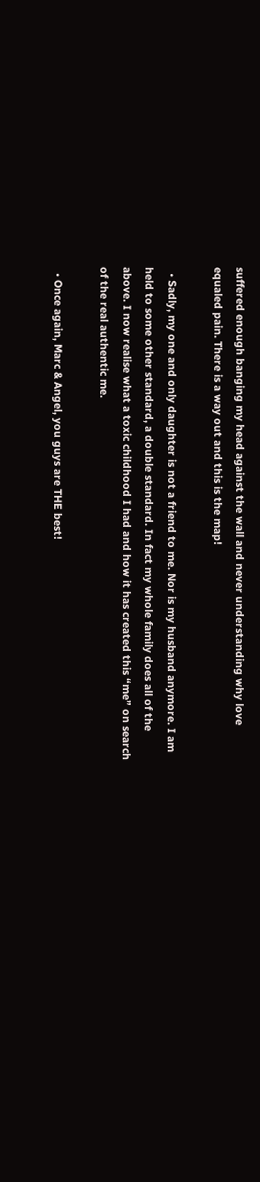suffered enough banging my head against the wall and never understanding why love equaled pain. There is a way out and this is the map!

  • Sadly, my one and only daughter is not a friend to me. Nor is my husband anymore. I am held to some other standard, a double standard. In fact my whole family does all of the above. I now realise what a toxic childhood I had and how it has created this “me” on search of the real authentic me.

  • Once again, Marc & Angel, you guys are THE best!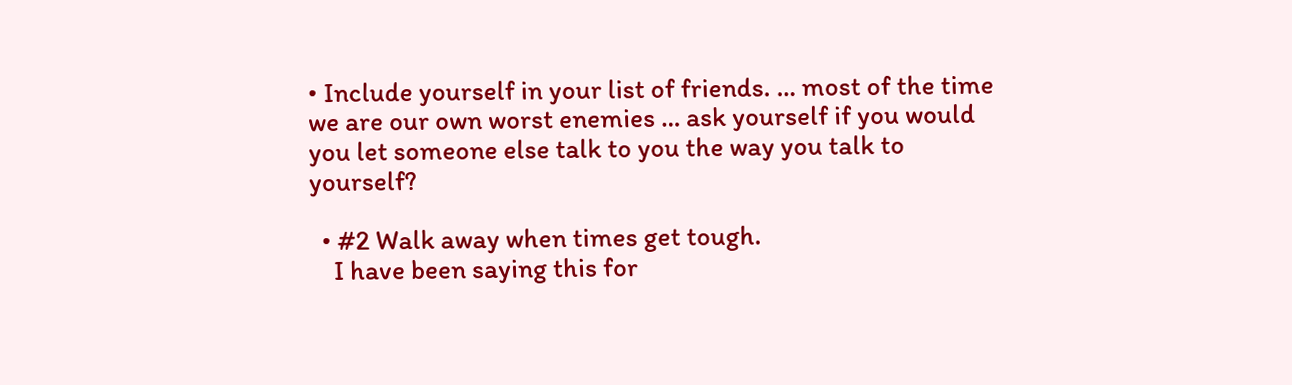• Include yourself in your list of friends. … most of the time we are our own worst enemies … ask yourself if you would you let someone else talk to you the way you talk to yourself?

  • #2 Walk away when times get tough.
    I have been saying this for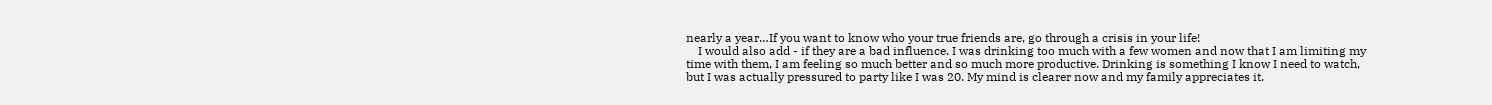nearly a year…If you want to know who your true friends are, go through a crisis in your life!
    I would also add - if they are a bad influence. I was drinking too much with a few women and now that I am limiting my time with them, I am feeling so much better and so much more productive. Drinking is something I know I need to watch, but I was actually pressured to party like I was 20. My mind is clearer now and my family appreciates it.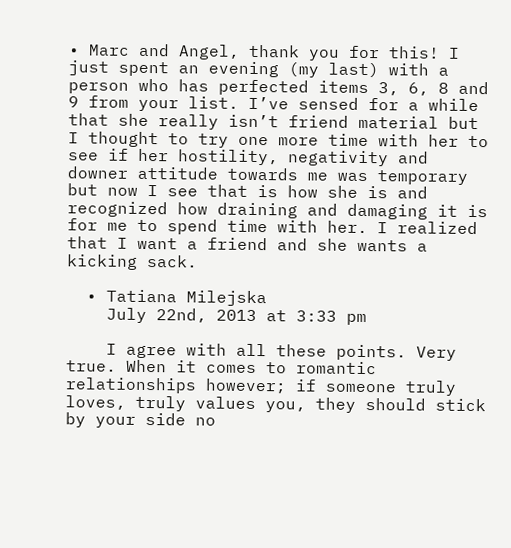• Marc and Angel, thank you for this! I just spent an evening (my last) with a person who has perfected items 3, 6, 8 and 9 from your list. I’ve sensed for a while that she really isn’t friend material but I thought to try one more time with her to see if her hostility, negativity and downer attitude towards me was temporary but now I see that is how she is and recognized how draining and damaging it is for me to spend time with her. I realized that I want a friend and she wants a kicking sack.

  • Tatiana Milejska
    July 22nd, 2013 at 3:33 pm

    I agree with all these points. Very true. When it comes to romantic relationships however; if someone truly loves, truly values you, they should stick by your side no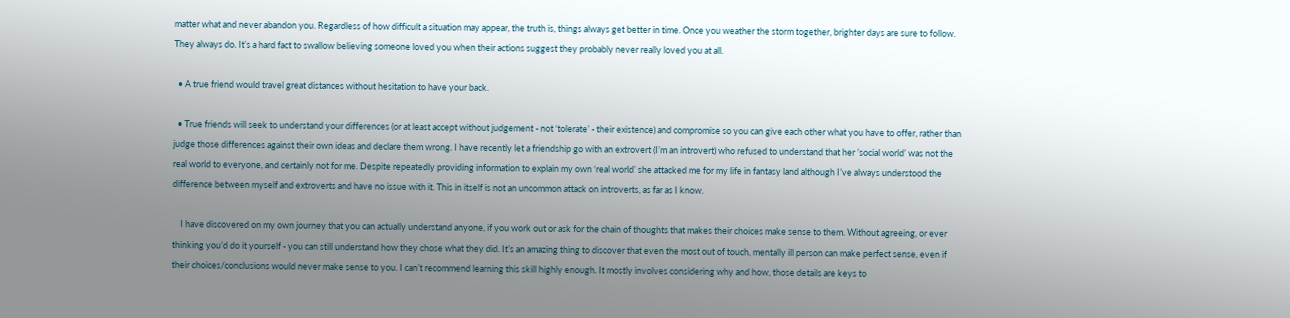matter what and never abandon you. Regardless of how difficult a situation may appear, the truth is, things always get better in time. Once you weather the storm together, brighter days are sure to follow. They always do. It’s a hard fact to swallow believing someone loved you when their actions suggest they probably never really loved you at all.

  • A true friend would travel great distances without hesitation to have your back.

  • True friends will seek to understand your differences (or at least accept without judgement - not ‘tolerate’ - their existence) and compromise so you can give each other what you have to offer, rather than judge those differences against their own ideas and declare them wrong. I have recently let a friendship go with an extrovert (I’m an introvert) who refused to understand that her ’social world’ was not the real world to everyone, and certainly not for me. Despite repeatedly providing information to explain my own ‘real world’ she attacked me for my life in fantasy land although I’ve always understood the difference between myself and extroverts and have no issue with it. This in itself is not an uncommon attack on introverts, as far as I know.

    I have discovered on my own journey that you can actually understand anyone, if you work out or ask for the chain of thoughts that makes their choices make sense to them. Without agreeing, or ever thinking you’d do it yourself - you can still understand how they chose what they did. It’s an amazing thing to discover that even the most out of touch, mentally ill person can make perfect sense, even if their choices/conclusions would never make sense to you. I can’t recommend learning this skill highly enough. It mostly involves considering why and how, those details are keys to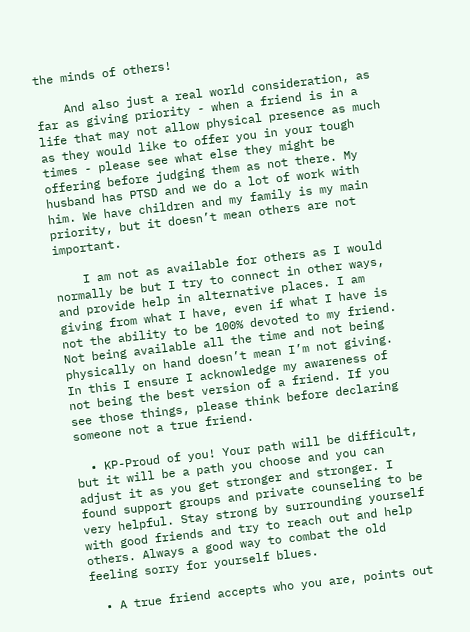the minds of others!

    And also just a real world consideration, as far as giving priority - when a friend is in a life that may not allow physical presence as much as they would like to offer you in your tough times - please see what else they might be offering before judging them as not there. My husband has PTSD and we do a lot of work with him. We have children and my family is my main priority, but it doesn’t mean others are not important.

    I am not as available for others as I would normally be but I try to connect in other ways, and provide help in alternative places. I am giving from what I have, even if what I have is not the ability to be 100% devoted to my friend. Not being available all the time and not being physically on hand doesn’t mean I’m not giving. In this I ensure I acknowledge my awareness of not being the best version of a friend. If you see those things, please think before declaring someone not a true friend.

  • KP-Proud of you! Your path will be difficult, but it will be a path you choose and you can adjust it as you get stronger and stronger. I found support groups and private counseling to be very helpful. Stay strong by surrounding yourself with good friends and try to reach out and help others. Always a good way to combat the old feeling sorry for yourself blues.

  • A true friend accepts who you are, points out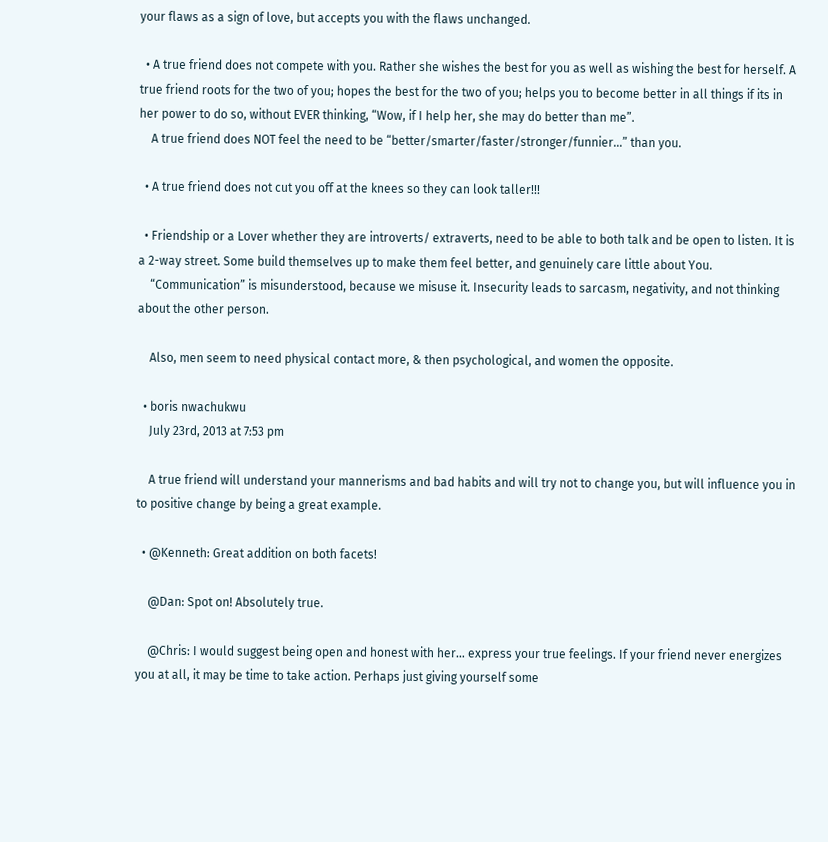your flaws as a sign of love, but accepts you with the flaws unchanged.

  • A true friend does not compete with you. Rather she wishes the best for you as well as wishing the best for herself. A true friend roots for the two of you; hopes the best for the two of you; helps you to become better in all things if its in her power to do so, without EVER thinking, “Wow, if I help her, she may do better than me”.
    A true friend does NOT feel the need to be “better/smarter/faster/stronger/funnier…” than you.

  • A true friend does not cut you off at the knees so they can look taller!!!

  • Friendship or a Lover whether they are introverts/ extraverts, need to be able to both talk and be open to listen. It is a 2-way street. Some build themselves up to make them feel better, and genuinely care little about You.
    “Communication” is misunderstood, because we misuse it. Insecurity leads to sarcasm, negativity, and not thinking about the other person.

    Also, men seem to need physical contact more, & then psychological, and women the opposite.

  • boris nwachukwu
    July 23rd, 2013 at 7:53 pm

    A true friend will understand your mannerisms and bad habits and will try not to change you, but will influence you in to positive change by being a great example.

  • @Kenneth: Great addition on both facets!

    @Dan: Spot on! Absolutely true.

    @Chris: I would suggest being open and honest with her… express your true feelings. If your friend never energizes you at all, it may be time to take action. Perhaps just giving yourself some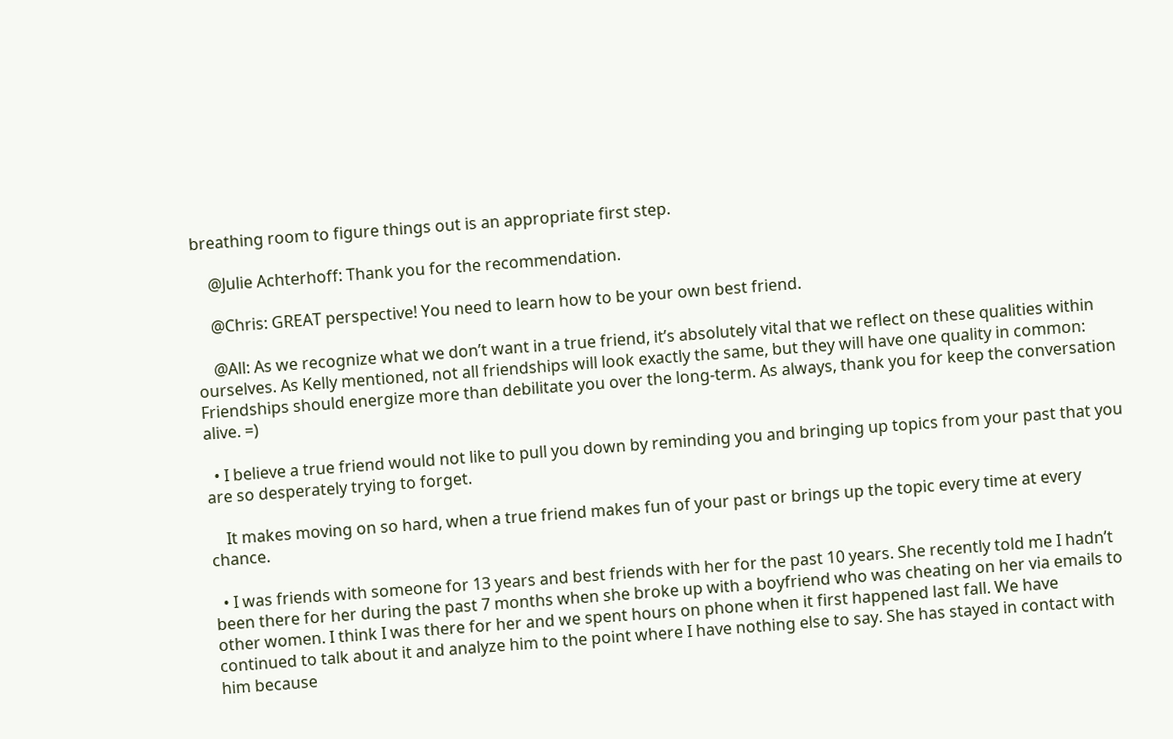breathing room to figure things out is an appropriate first step.

    @Julie Achterhoff: Thank you for the recommendation.

    @Chris: GREAT perspective! You need to learn how to be your own best friend.

    @All: As we recognize what we don’t want in a true friend, it’s absolutely vital that we reflect on these qualities within ourselves. As Kelly mentioned, not all friendships will look exactly the same, but they will have one quality in common: Friendships should energize more than debilitate you over the long-term. As always, thank you for keep the conversation alive. =)

  • I believe a true friend would not like to pull you down by reminding you and bringing up topics from your past that you are so desperately trying to forget.

    It makes moving on so hard, when a true friend makes fun of your past or brings up the topic every time at every chance.

  • I was friends with someone for 13 years and best friends with her for the past 10 years. She recently told me I hadn’t been there for her during the past 7 months when she broke up with a boyfriend who was cheating on her via emails to other women. I think I was there for her and we spent hours on phone when it first happened last fall. We have continued to talk about it and analyze him to the point where I have nothing else to say. She has stayed in contact with him because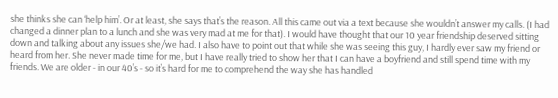she thinks she can ‘help him’. Or at least, she says that’s the reason. All this came out via a text because she wouldn’t answer my calls. (I had changed a dinner plan to a lunch and she was very mad at me for that). I would have thought that our 10 year friendship deserved sitting down and talking about any issues she/we had. I also have to point out that while she was seeing this guy, I hardly ever saw my friend or heard from her. She never made time for me, but I have really tried to show her that I can have a boyfriend and still spend time with my friends. We are older - in our 40’s - so it’s hard for me to comprehend the way she has handled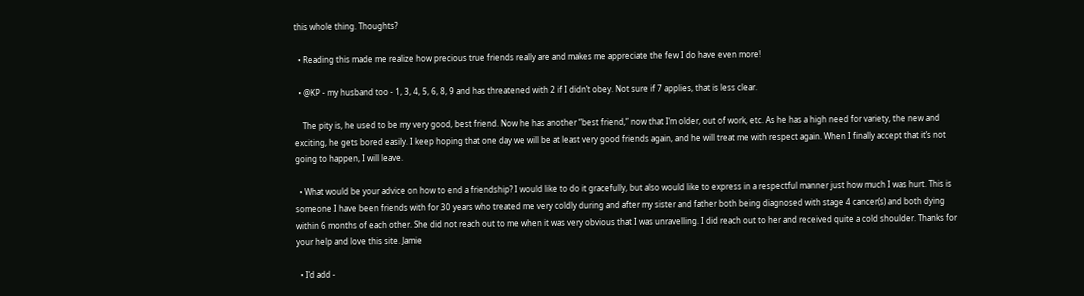this whole thing. Thoughts?

  • Reading this made me realize how precious true friends really are and makes me appreciate the few I do have even more!

  • @KP - my husband too - 1, 3, 4, 5, 6, 8, 9 and has threatened with 2 if I didn’t obey. Not sure if 7 applies, that is less clear.

    The pity is, he used to be my very good, best friend. Now he has another “best friend,” now that I’m older, out of work, etc. As he has a high need for variety, the new and exciting, he gets bored easily. I keep hoping that one day we will be at least very good friends again, and he will treat me with respect again. When I finally accept that it’s not going to happen, I will leave.

  • What would be your advice on how to end a friendship? I would like to do it gracefully, but also would like to express in a respectful manner just how much I was hurt. This is someone I have been friends with for 30 years who treated me very coldly during and after my sister and father both being diagnosed with stage 4 cancer(s) and both dying within 6 months of each other. She did not reach out to me when it was very obvious that I was unravelling. I did reach out to her and received quite a cold shoulder. Thanks for your help and love this site. Jamie

  • I’d add -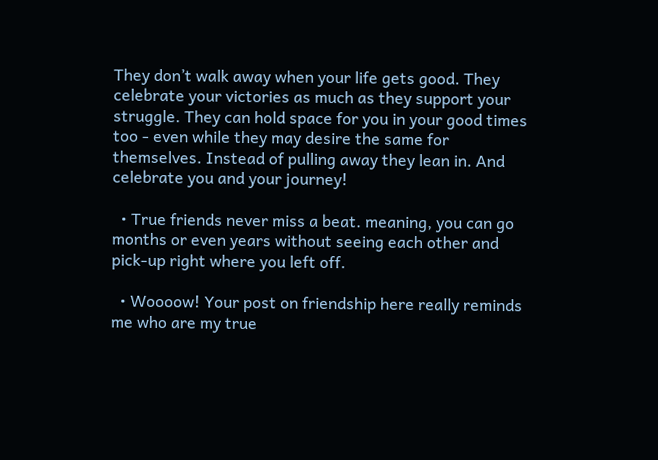They don’t walk away when your life gets good. They celebrate your victories as much as they support your struggle. They can hold space for you in your good times too - even while they may desire the same for themselves. Instead of pulling away they lean in. And celebrate you and your journey!

  • True friends never miss a beat. meaning, you can go months or even years without seeing each other and pick-up right where you left off.

  • Woooow! Your post on friendship here really reminds me who are my true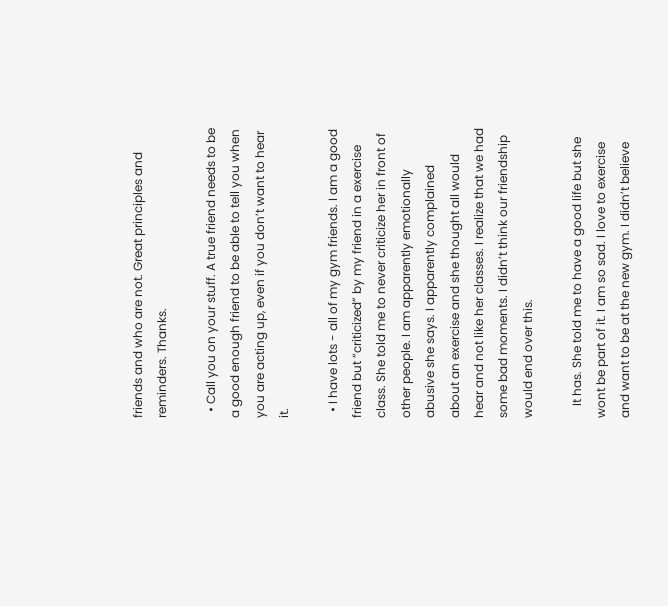friends and who are not. Great principles and reminders. Thanks.

  • Call you on your stuff. A true friend needs to be a good enough friend to be able to tell you when you are acting up, even if you don’t want to hear it.

  • I have lots - all of my gym friends. I am a good friend but “criticized” by my friend in a exercise class. She told me to never criticize her in front of other people. I am apparently emotionally abusive she says. I apparently complained about an exercise and she thought all would hear and not like her classes. I realize that we had some bad moments. I didn’t think our friendship would end over this.

    It has. She told me to have a good life but she wont be part of it. I am so sad. I love to exercise and want to be at the new gym. I didn’t believe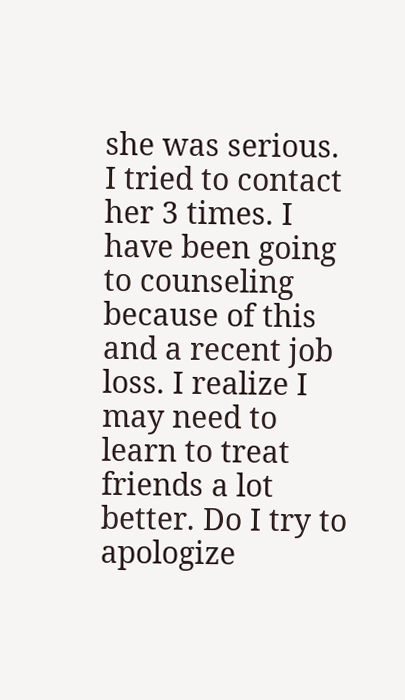she was serious. I tried to contact her 3 times. I have been going to counseling because of this and a recent job loss. I realize I may need to learn to treat friends a lot better. Do I try to apologize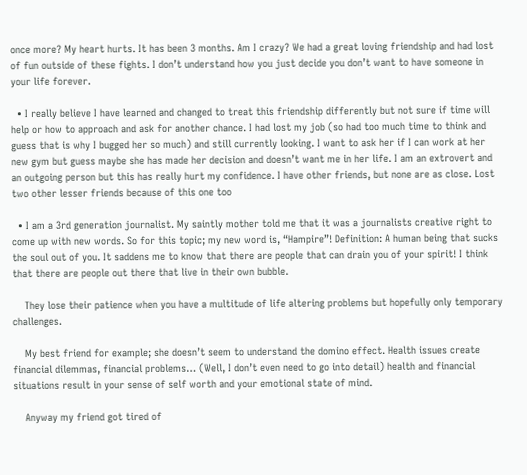once more? My heart hurts. It has been 3 months. Am I crazy? We had a great loving friendship and had lost of fun outside of these fights. I don’t understand how you just decide you don’t want to have someone in your life forever.

  • I really believe I have learned and changed to treat this friendship differently but not sure if time will help or how to approach and ask for another chance. I had lost my job (so had too much time to think and guess that is why I bugged her so much) and still currently looking. I want to ask her if I can work at her new gym but guess maybe she has made her decision and doesn’t want me in her life. I am an extrovert and an outgoing person but this has really hurt my confidence. I have other friends, but none are as close. Lost two other lesser friends because of this one too

  • I am a 3rd generation journalist. My saintly mother told me that it was a journalists creative right to come up with new words. So for this topic; my new word is, “Hampire”! Definition: A human being that sucks the soul out of you. It saddens me to know that there are people that can drain you of your spirit! I think that there are people out there that live in their own bubble.

    They lose their patience when you have a multitude of life altering problems but hopefully only temporary challenges.

    My best friend for example; she doesn’t seem to understand the domino effect. Health issues create financial dilemmas, financial problems… (Well, I don’t even need to go into detail) health and financial situations result in your sense of self worth and your emotional state of mind.

    Anyway my friend got tired of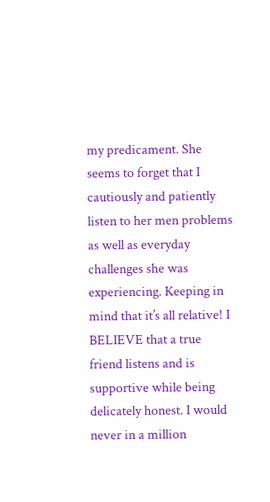my predicament. She seems to forget that I cautiously and patiently listen to her men problems as well as everyday challenges she was experiencing. Keeping in mind that it’s all relative! I BELIEVE that a true friend listens and is supportive while being delicately honest. I would never in a million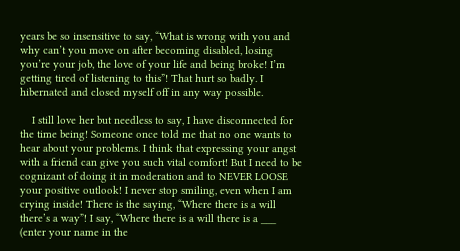years be so insensitive to say, “What is wrong with you and why can’t you move on after becoming disabled, losing you’re your job, the love of your life and being broke! I’m getting tired of listening to this”! That hurt so badly. I hibernated and closed myself off in any way possible.

    I still love her but needless to say, I have disconnected for the time being! Someone once told me that no one wants to hear about your problems. I think that expressing your angst with a friend can give you such vital comfort! But I need to be cognizant of doing it in moderation and to NEVER LOOSE your positive outlook! I never stop smiling, even when I am crying inside! There is the saying, “Where there is a will there’s a way”! I say, “Where there is a will there is a ___ (enter your name in the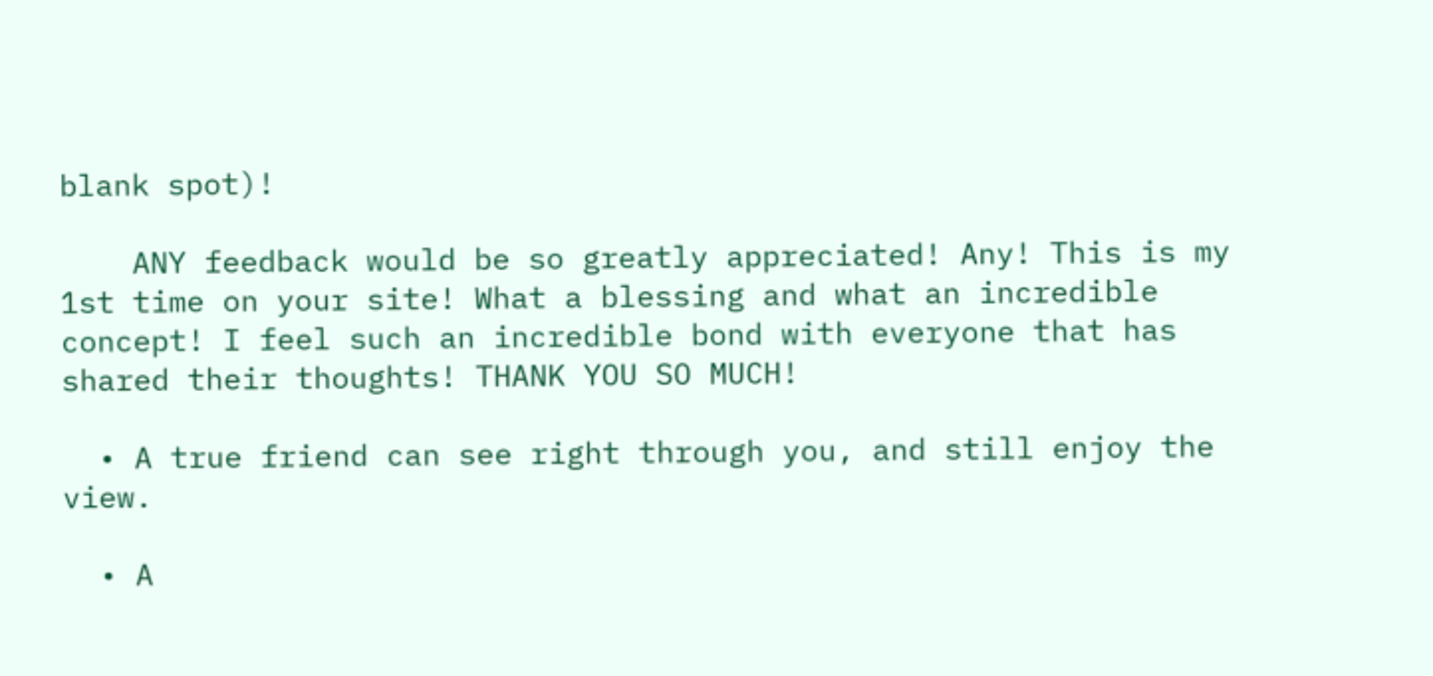blank spot)!

    ANY feedback would be so greatly appreciated! Any! This is my 1st time on your site! What a blessing and what an incredible concept! I feel such an incredible bond with everyone that has shared their thoughts! THANK YOU SO MUCH!

  • A true friend can see right through you, and still enjoy the view.

  • A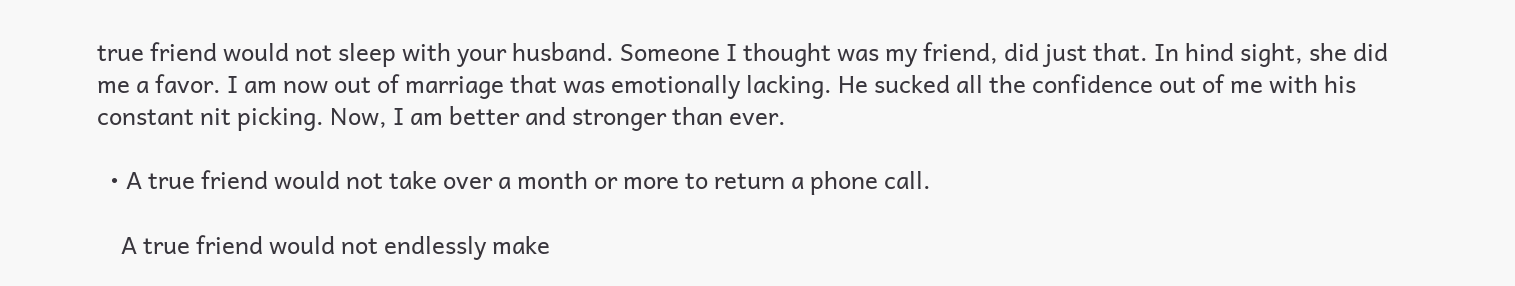true friend would not sleep with your husband. Someone I thought was my friend, did just that. In hind sight, she did me a favor. I am now out of marriage that was emotionally lacking. He sucked all the confidence out of me with his constant nit picking. Now, I am better and stronger than ever.

  • A true friend would not take over a month or more to return a phone call.

    A true friend would not endlessly make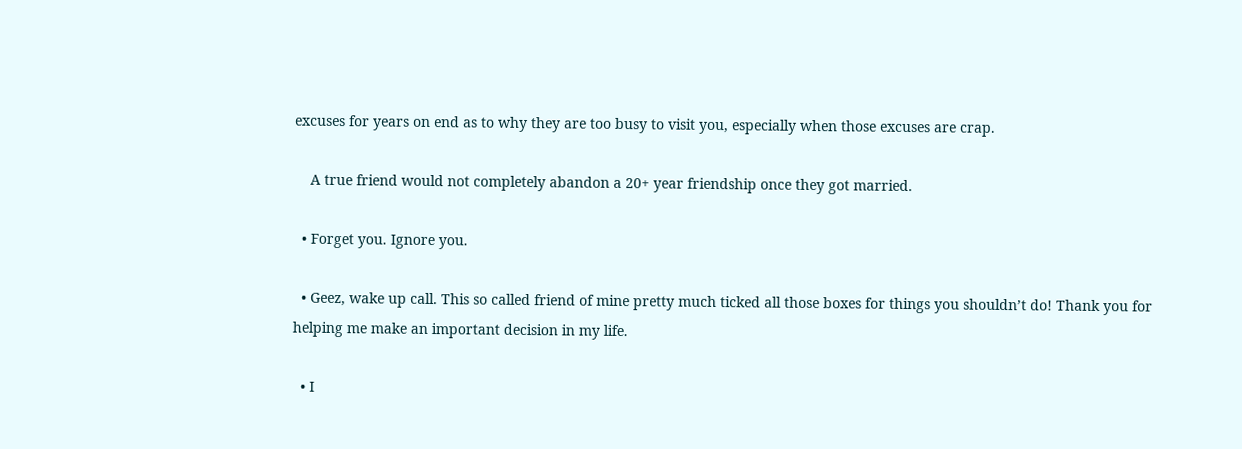excuses for years on end as to why they are too busy to visit you, especially when those excuses are crap.

    A true friend would not completely abandon a 20+ year friendship once they got married.

  • Forget you. Ignore you.

  • Geez, wake up call. This so called friend of mine pretty much ticked all those boxes for things you shouldn’t do! Thank you for helping me make an important decision in my life.

  • I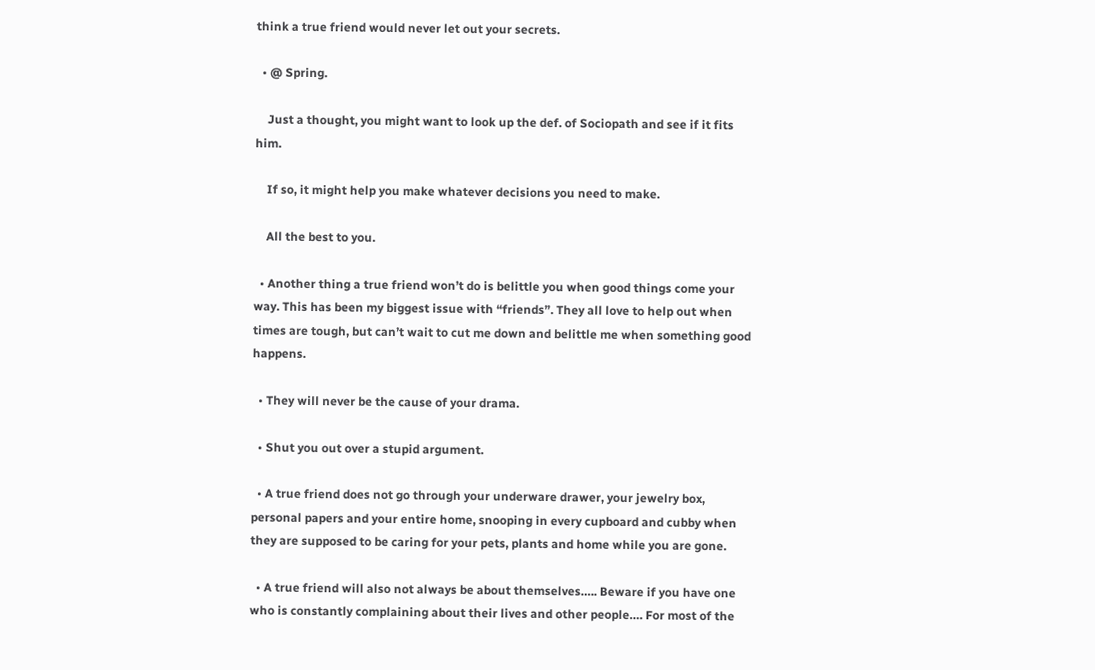think a true friend would never let out your secrets.

  • @ Spring.

    Just a thought, you might want to look up the def. of Sociopath and see if it fits him.

    If so, it might help you make whatever decisions you need to make.

    All the best to you.

  • Another thing a true friend won’t do is belittle you when good things come your way. This has been my biggest issue with “friends”. They all love to help out when times are tough, but can’t wait to cut me down and belittle me when something good happens.

  • They will never be the cause of your drama.

  • Shut you out over a stupid argument.

  • A true friend does not go through your underware drawer, your jewelry box, personal papers and your entire home, snooping in every cupboard and cubby when they are supposed to be caring for your pets, plants and home while you are gone.

  • A true friend will also not always be about themselves….. Beware if you have one who is constantly complaining about their lives and other people…. For most of the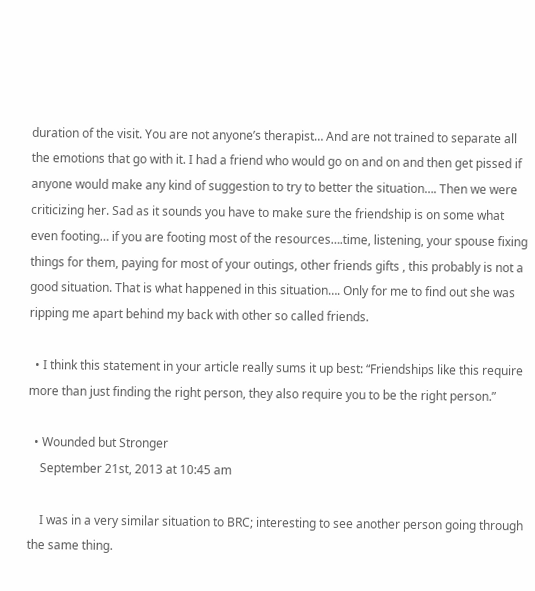duration of the visit. You are not anyone’s therapist… And are not trained to separate all the emotions that go with it. I had a friend who would go on and on and then get pissed if anyone would make any kind of suggestion to try to better the situation…. Then we were criticizing her. Sad as it sounds you have to make sure the friendship is on some what even footing… if you are footing most of the resources….time, listening, your spouse fixing things for them, paying for most of your outings, other friends gifts , this probably is not a good situation. That is what happened in this situation…. Only for me to find out she was ripping me apart behind my back with other so called friends.

  • I think this statement in your article really sums it up best: “Friendships like this require more than just finding the right person, they also require you to be the right person.”

  • Wounded but Stronger
    September 21st, 2013 at 10:45 am

    I was in a very similar situation to BRC; interesting to see another person going through the same thing.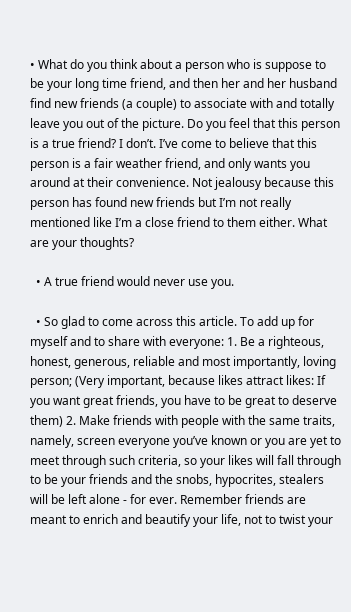• What do you think about a person who is suppose to be your long time friend, and then her and her husband find new friends (a couple) to associate with and totally leave you out of the picture. Do you feel that this person is a true friend? I don’t. I’ve come to believe that this person is a fair weather friend, and only wants you around at their convenience. Not jealousy because this person has found new friends but I’m not really mentioned like I’m a close friend to them either. What are your thoughts?

  • A true friend would never use you.

  • So glad to come across this article. To add up for myself and to share with everyone: 1. Be a righteous, honest, generous, reliable and most importantly, loving person; (Very important, because likes attract likes: If you want great friends, you have to be great to deserve them) 2. Make friends with people with the same traits, namely, screen everyone you’ve known or you are yet to meet through such criteria, so your likes will fall through to be your friends and the snobs, hypocrites, stealers will be left alone - for ever. Remember friends are meant to enrich and beautify your life, not to twist your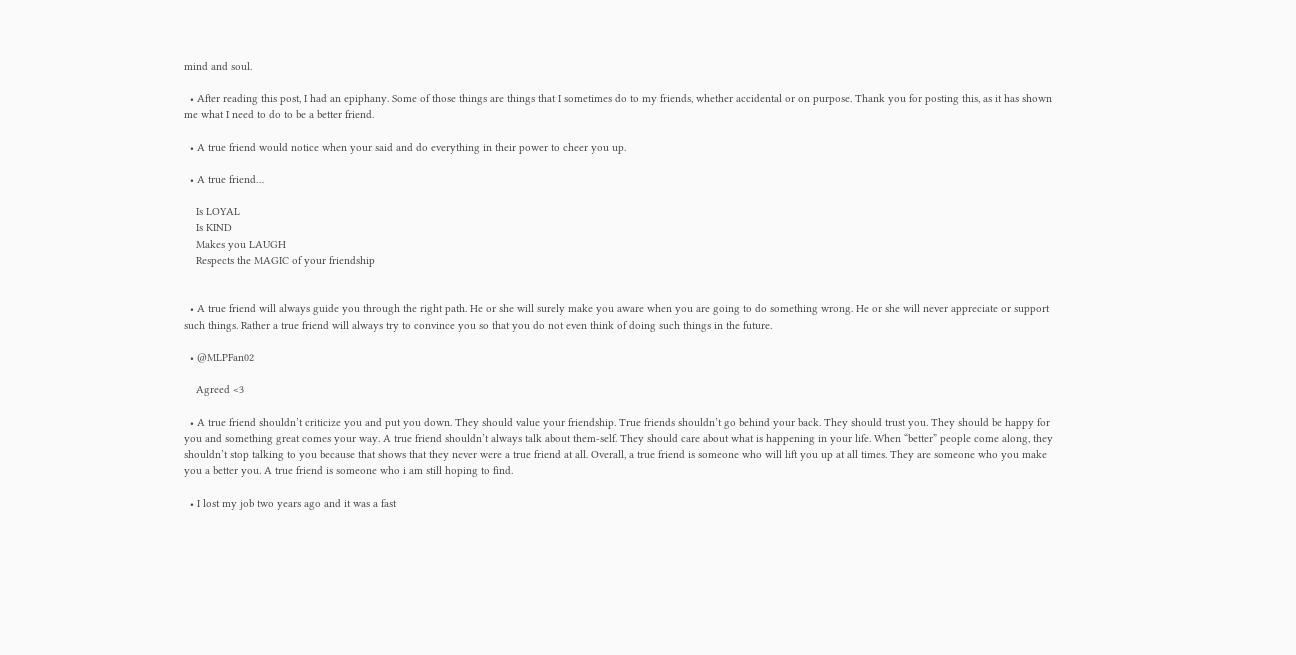mind and soul.

  • After reading this post, I had an epiphany. Some of those things are things that I sometimes do to my friends, whether accidental or on purpose. Thank you for posting this, as it has shown me what I need to do to be a better friend.

  • A true friend would notice when your said and do everything in their power to cheer you up.

  • A true friend…

    Is LOYAL
    Is KIND
    Makes you LAUGH
    Respects the MAGIC of your friendship


  • A true friend will always guide you through the right path. He or she will surely make you aware when you are going to do something wrong. He or she will never appreciate or support such things. Rather a true friend will always try to convince you so that you do not even think of doing such things in the future.

  • @MLPFan02

    Agreed <3

  • A true friend shouldn’t criticize you and put you down. They should value your friendship. True friends shouldn’t go behind your back. They should trust you. They should be happy for you and something great comes your way. A true friend shouldn’t always talk about them-self. They should care about what is happening in your life. When “better” people come along, they shouldn’t stop talking to you because that shows that they never were a true friend at all. Overall, a true friend is someone who will lift you up at all times. They are someone who you make you a better you. A true friend is someone who i am still hoping to find.

  • I lost my job two years ago and it was a fast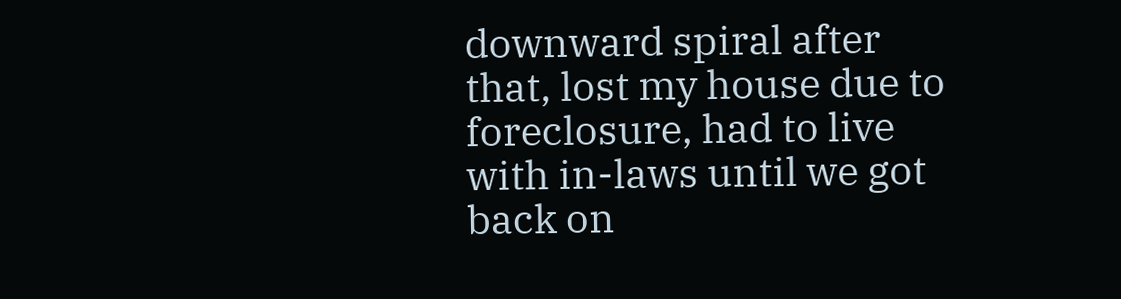downward spiral after that, lost my house due to foreclosure, had to live with in-laws until we got back on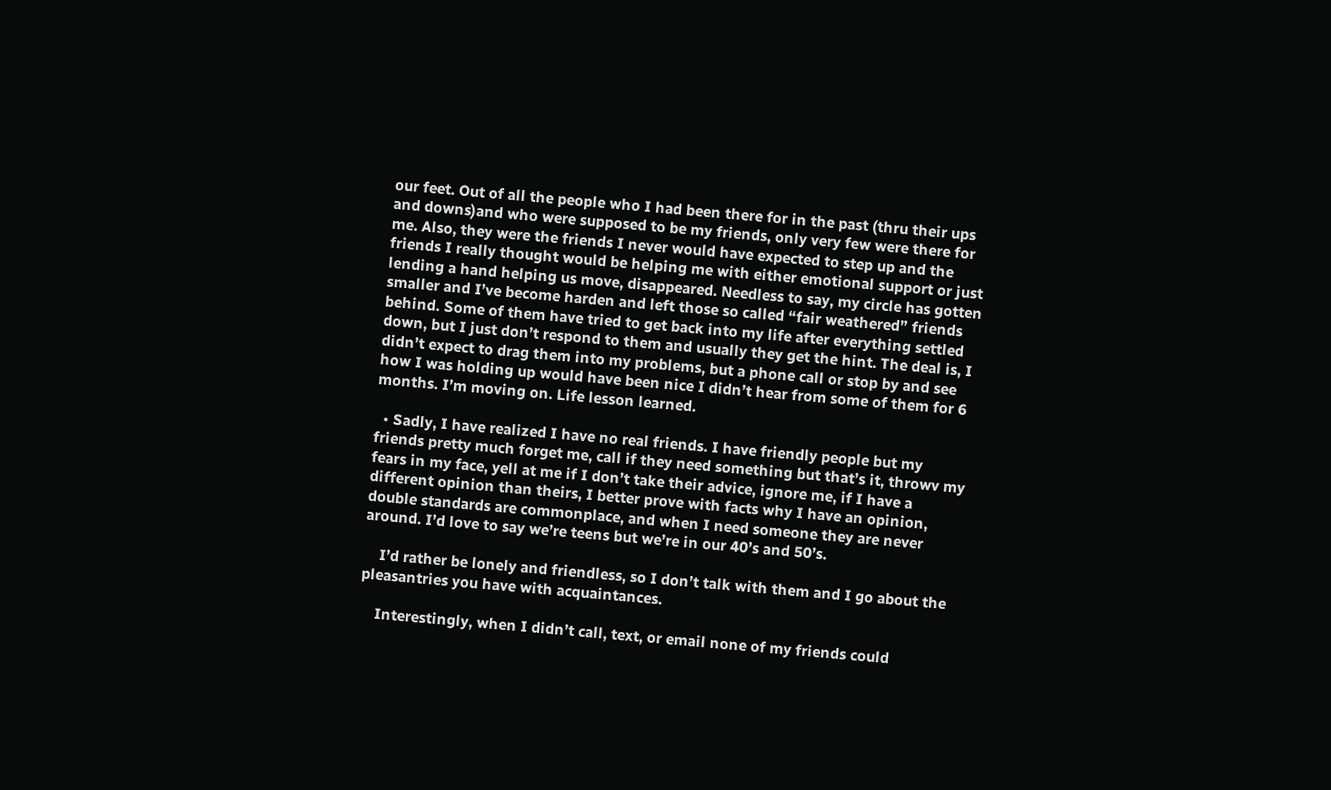our feet. Out of all the people who I had been there for in the past (thru their ups and downs)and who were supposed to be my friends, only very few were there for me. Also, they were the friends I never would have expected to step up and the friends I really thought would be helping me with either emotional support or just lending a hand helping us move, disappeared. Needless to say, my circle has gotten smaller and I’ve become harden and left those so called “fair weathered” friends behind. Some of them have tried to get back into my life after everything settled down, but I just don’t respond to them and usually they get the hint. The deal is, I didn’t expect to drag them into my problems, but a phone call or stop by and see how I was holding up would have been nice I didn’t hear from some of them for 6 months. I’m moving on. Life lesson learned.

  • Sadly, I have realized I have no real friends. I have friendly people but my friends pretty much forget me, call if they need something but that’s it, throwv my fears in my face, yell at me if I don’t take their advice, ignore me, if I have a different opinion than theirs, I better prove with facts why I have an opinion, double standards are commonplace, and when I need someone they are never around. I’d love to say we’re teens but we’re in our 40’s and 50’s.

    I’d rather be lonely and friendless, so I don’t talk with them and I go about the pleasantries you have with acquaintances.

    Interestingly, when I didn’t call, text, or email none of my friends could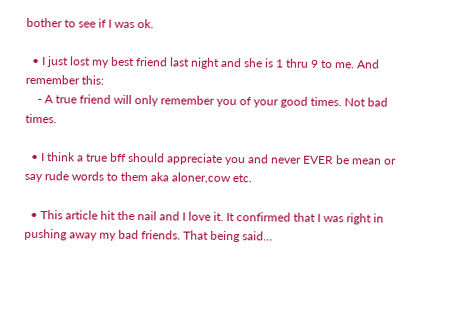bother to see if I was ok.

  • I just lost my best friend last night and she is 1 thru 9 to me. And remember this:
    - A true friend will only remember you of your good times. Not bad times.

  • I think a true bff should appreciate you and never EVER be mean or say rude words to them aka aloner,cow etc.

  • This article hit the nail and I love it. It confirmed that I was right in pushing away my bad friends. That being said…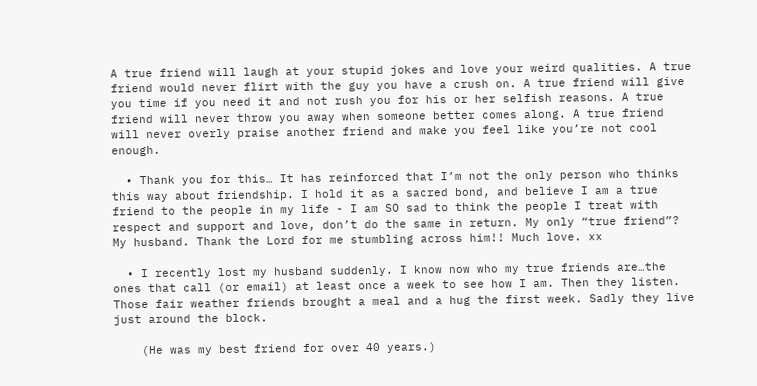A true friend will laugh at your stupid jokes and love your weird qualities. A true friend would never flirt with the guy you have a crush on. A true friend will give you time if you need it and not rush you for his or her selfish reasons. A true friend will never throw you away when someone better comes along. A true friend will never overly praise another friend and make you feel like you’re not cool enough.

  • Thank you for this… It has reinforced that I’m not the only person who thinks this way about friendship. I hold it as a sacred bond, and believe I am a true friend to the people in my life - I am SO sad to think the people I treat with respect and support and love, don’t do the same in return. My only “true friend”? My husband. Thank the Lord for me stumbling across him!! Much love. xx

  • I recently lost my husband suddenly. I know now who my true friends are…the ones that call (or email) at least once a week to see how I am. Then they listen. Those fair weather friends brought a meal and a hug the first week. Sadly they live just around the block.

    (He was my best friend for over 40 years.)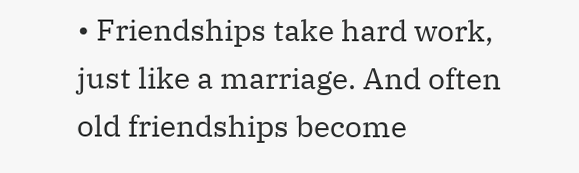• Friendships take hard work, just like a marriage. And often old friendships become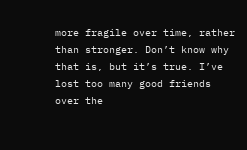more fragile over time, rather than stronger. Don’t know why that is, but it’s true. I’ve lost too many good friends over the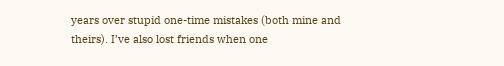years over stupid one-time mistakes (both mine and theirs). I’ve also lost friends when one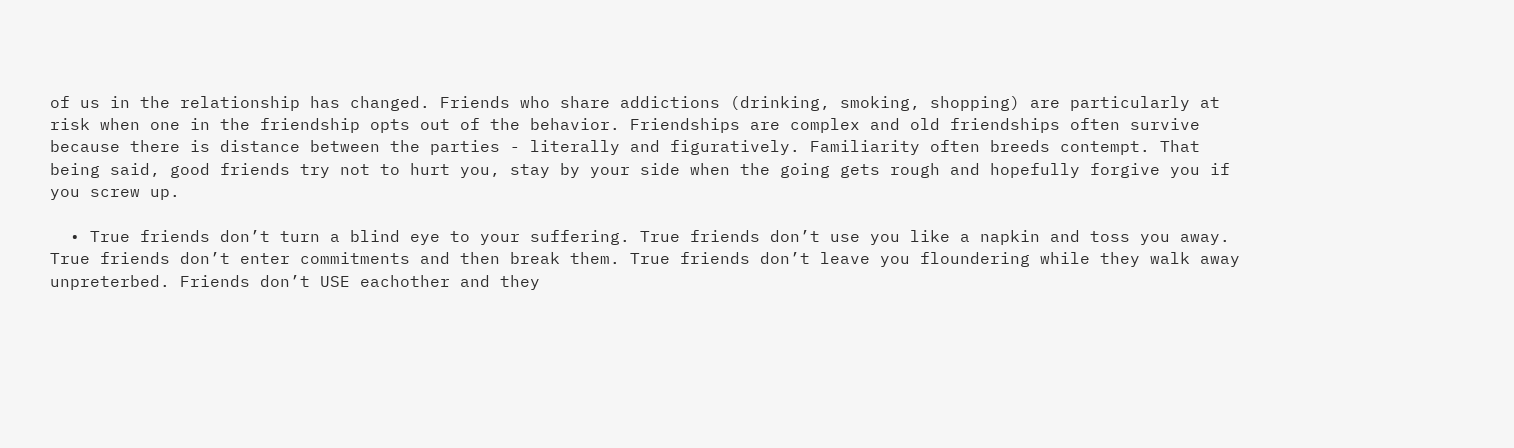of us in the relationship has changed. Friends who share addictions (drinking, smoking, shopping) are particularly at risk when one in the friendship opts out of the behavior. Friendships are complex and old friendships often survive because there is distance between the parties - literally and figuratively. Familiarity often breeds contempt. That being said, good friends try not to hurt you, stay by your side when the going gets rough and hopefully forgive you if you screw up.

  • True friends don’t turn a blind eye to your suffering. True friends don’t use you like a napkin and toss you away. True friends don’t enter commitments and then break them. True friends don’t leave you floundering while they walk away unpreterbed. Friends don’t USE eachother and they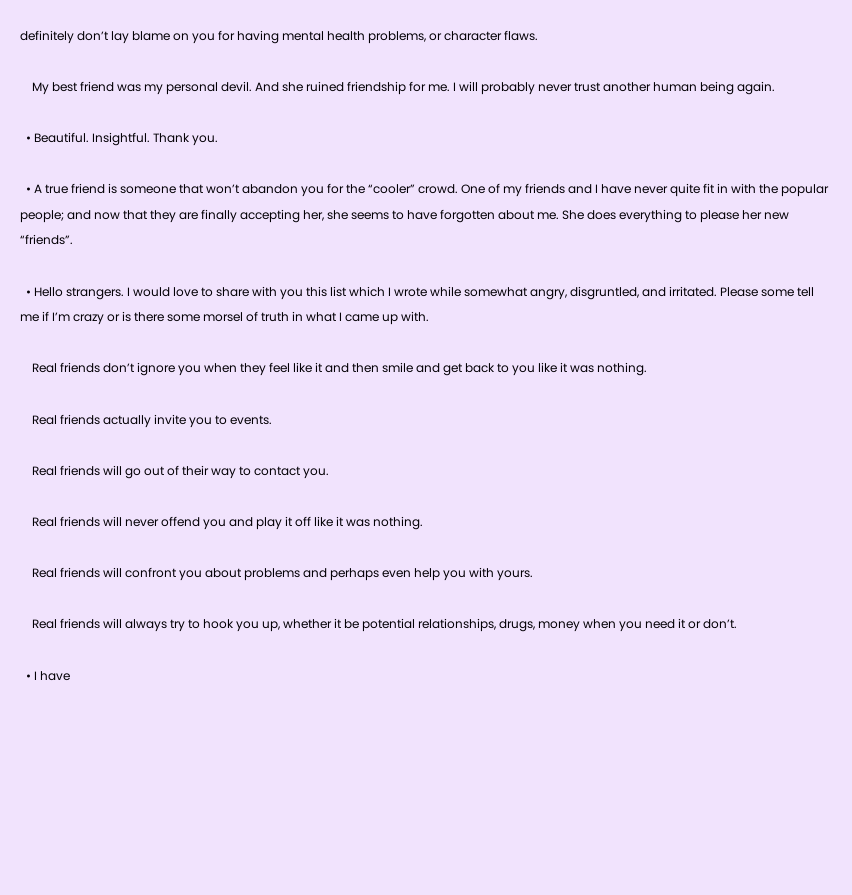definitely don’t lay blame on you for having mental health problems, or character flaws.

    My best friend was my personal devil. And she ruined friendship for me. I will probably never trust another human being again.

  • Beautiful. Insightful. Thank you.

  • A true friend is someone that won’t abandon you for the “cooler” crowd. One of my friends and I have never quite fit in with the popular people; and now that they are finally accepting her, she seems to have forgotten about me. She does everything to please her new “friends”.

  • Hello strangers. I would love to share with you this list which I wrote while somewhat angry, disgruntled, and irritated. Please some tell me if I’m crazy or is there some morsel of truth in what I came up with.

    Real friends don’t ignore you when they feel like it and then smile and get back to you like it was nothing.

    Real friends actually invite you to events.

    Real friends will go out of their way to contact you.

    Real friends will never offend you and play it off like it was nothing.

    Real friends will confront you about problems and perhaps even help you with yours.

    Real friends will always try to hook you up, whether it be potential relationships, drugs, money when you need it or don’t.

  • I have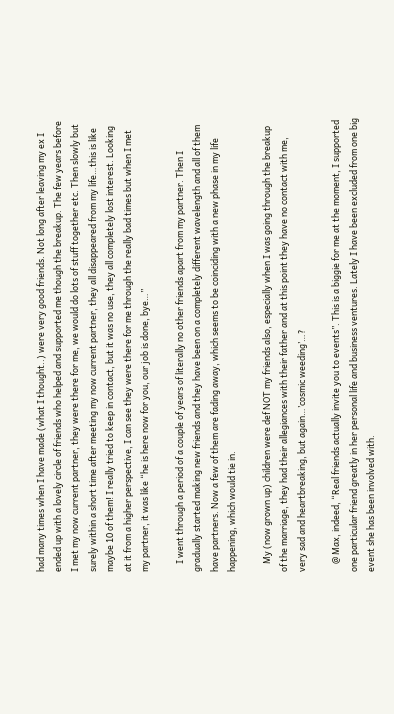had many times when I have made (what I thought..) were very good friends. Not long after leaving my ex I ended up with a lovely circle of friends who helped and supported me though the breakup. The few years before I met my now current partner, they were there for me, we would do lots of stuff together etc. Then slowly but surely within a short time after meeting my now current partner, they all disappeared from my life…this is like maybe 10 of them! I really tried to keep in contact, but it was no use, they all completely lost interest. Looking at it from a higher perspective, I can see they were there for me through the really bad times but when I met my partner, it was like “he is here now for you, our job is done, bye…”

    I went through a period of a couple of years of literally no other friends apart from my partner. Then I gradually started making new friends and they have been on a completely different wavelength and all of them have partners. Now a few of them are fading away, which seems to be coinciding with a new phase in my life happening, which would tie in.

    My (now grown up) children were def NOT my friends also, especially when I was going through the breakup of the marriage, they had their allegiances with their father and at this point they have no contact with me, very sad and heartbreaking, but again…’cosmic weeding’…?

    @ Max, indeed, “Real friends actually invite you to events”. This is a biggie for me at the moment, I supported one particular friend greatly in her personal life and business ventures. Lately I have been excluded from one big event she has been involved with.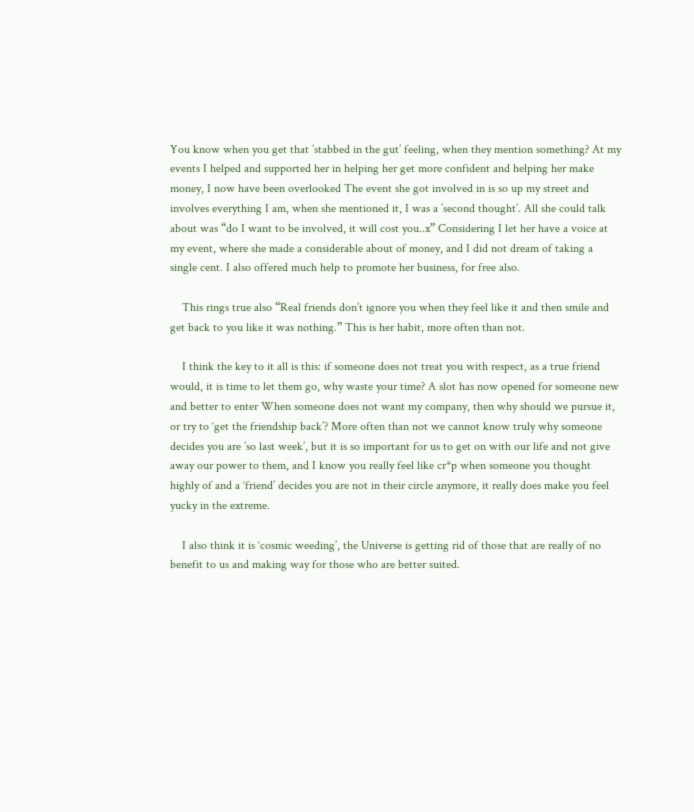You know when you get that ’stabbed in the gut’ feeling, when they mention something? At my events I helped and supported her in helping her get more confident and helping her make money, I now have been overlooked The event she got involved in is so up my street and involves everything I am, when she mentioned it, I was a ’second thought’. All she could talk about was “do I want to be involved, it will cost you..x” Considering I let her have a voice at my event, where she made a considerable about of money, and I did not dream of taking a single cent. I also offered much help to promote her business, for free also.

    This rings true also “Real friends don’t ignore you when they feel like it and then smile and get back to you like it was nothing.” This is her habit, more often than not.

    I think the key to it all is this: if someone does not treat you with respect, as a true friend would, it is time to let them go, why waste your time? A slot has now opened for someone new and better to enter When someone does not want my company, then why should we pursue it, or try to ‘get the friendship back’? More often than not we cannot know truly why someone decides you are ’so last week’, but it is so important for us to get on with our life and not give away our power to them, and I know you really feel like cr*p when someone you thought highly of and a ‘friend’ decides you are not in their circle anymore, it really does make you feel yucky in the extreme.

    I also think it is ‘cosmic weeding’, the Universe is getting rid of those that are really of no benefit to us and making way for those who are better suited.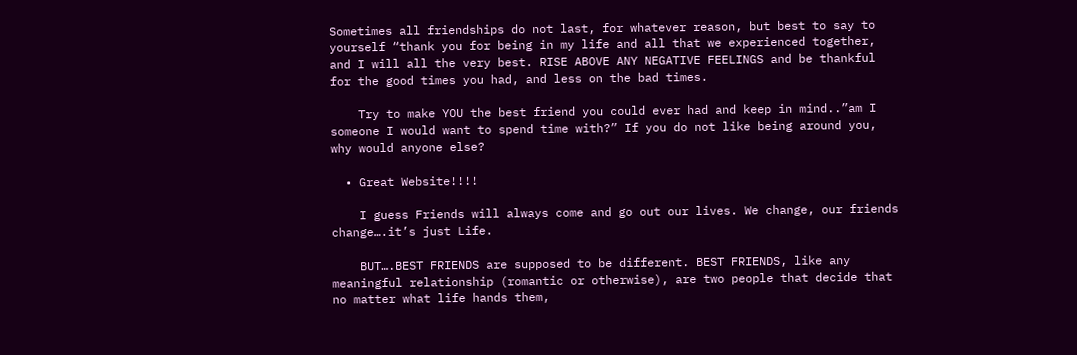Sometimes all friendships do not last, for whatever reason, but best to say to yourself “thank you for being in my life and all that we experienced together, and I will all the very best. RISE ABOVE ANY NEGATIVE FEELINGS and be thankful for the good times you had, and less on the bad times.

    Try to make YOU the best friend you could ever had and keep in mind..”am I someone I would want to spend time with?” If you do not like being around you, why would anyone else?

  • Great Website!!!!

    I guess Friends will always come and go out our lives. We change, our friends change….it’s just Life.

    BUT….BEST FRIENDS are supposed to be different. BEST FRIENDS, like any meaningful relationship (romantic or otherwise), are two people that decide that no matter what life hands them,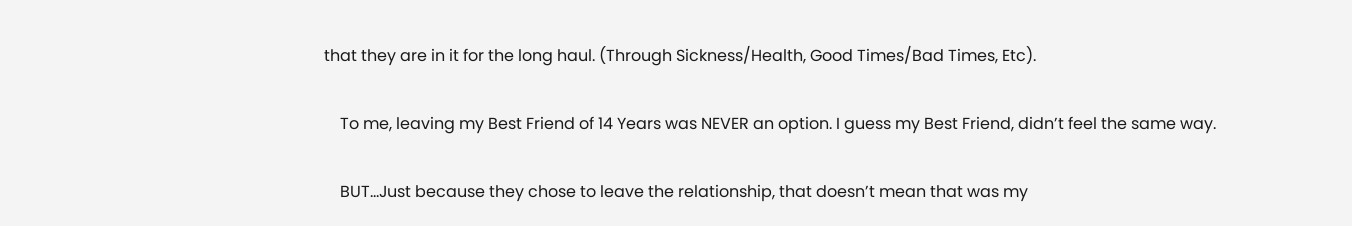that they are in it for the long haul. (Through Sickness/Health, Good Times/Bad Times, Etc).

    To me, leaving my Best Friend of 14 Years was NEVER an option. I guess my Best Friend, didn’t feel the same way.

    BUT…Just because they chose to leave the relationship, that doesn’t mean that was my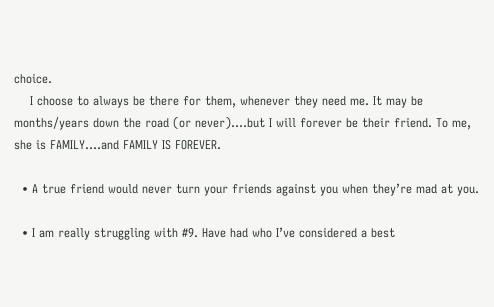choice.
    I choose to always be there for them, whenever they need me. It may be months/years down the road (or never)….but I will forever be their friend. To me, she is FAMILY….and FAMILY IS FOREVER.

  • A true friend would never turn your friends against you when they’re mad at you.

  • I am really struggling with #9. Have had who I’ve considered a best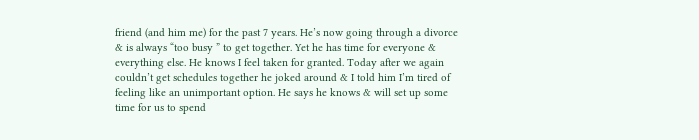friend (and him me) for the past 7 years. He’s now going through a divorce & is always “too busy ” to get together. Yet he has time for everyone & everything else. He knows I feel taken for granted. Today after we again couldn’t get schedules together he joked around & I told him I’m tired of feeling like an unimportant option. He says he knows & will set up some time for us to spend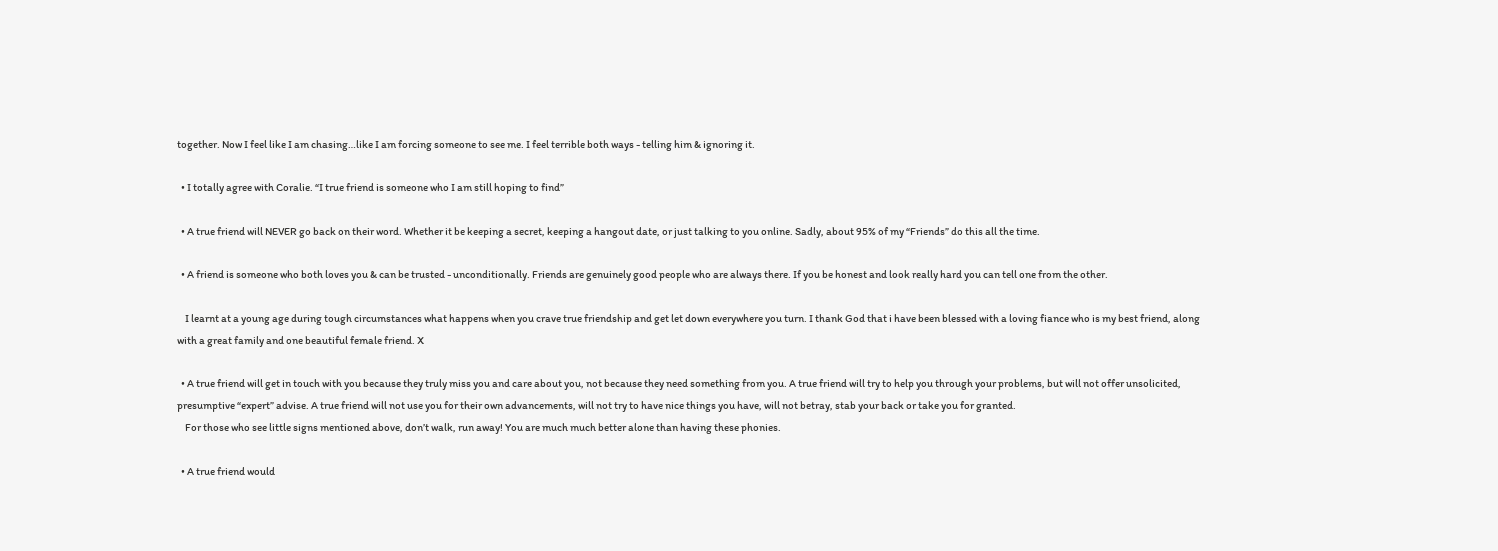together. Now I feel like I am chasing…like I am forcing someone to see me. I feel terrible both ways - telling him & ignoring it.

  • I totally agree with Coralie. “I true friend is someone who I am still hoping to find”

  • A true friend will NEVER go back on their word. Whether it be keeping a secret, keeping a hangout date, or just talking to you online. Sadly, about 95% of my “Friends” do this all the time.

  • A friend is someone who both loves you & can be trusted - unconditionally. Friends are genuinely good people who are always there. If you be honest and look really hard you can tell one from the other.

    I learnt at a young age during tough circumstances what happens when you crave true friendship and get let down everywhere you turn. I thank God that i have been blessed with a loving fiance who is my best friend, along with a great family and one beautiful female friend. X

  • A true friend will get in touch with you because they truly miss you and care about you, not because they need something from you. A true friend will try to help you through your problems, but will not offer unsolicited, presumptive “expert” advise. A true friend will not use you for their own advancements, will not try to have nice things you have, will not betray, stab your back or take you for granted.
    For those who see little signs mentioned above, don’t walk, run away! You are much much better alone than having these phonies.

  • A true friend would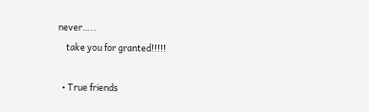never…..
    take you for granted!!!!!

  • True friends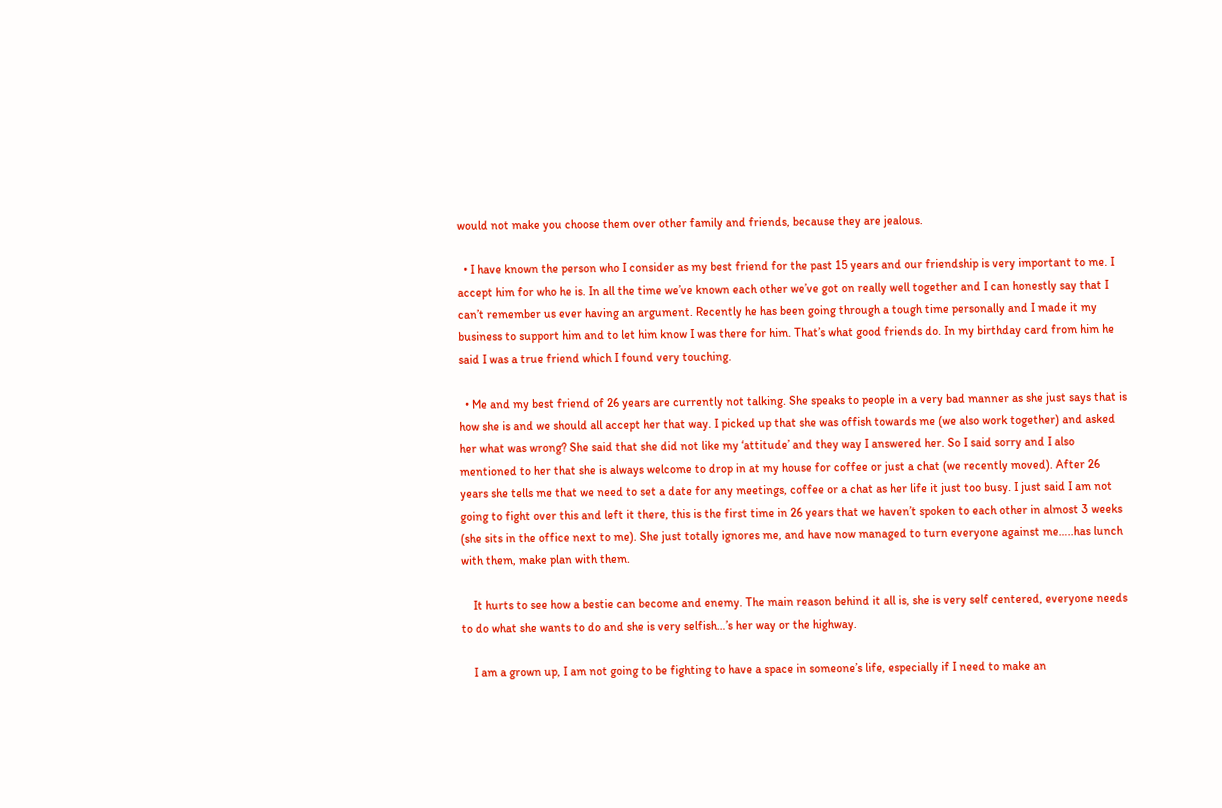would not make you choose them over other family and friends, because they are jealous.

  • I have known the person who I consider as my best friend for the past 15 years and our friendship is very important to me. I accept him for who he is. In all the time we’ve known each other we’ve got on really well together and I can honestly say that I can’t remember us ever having an argument. Recently he has been going through a tough time personally and I made it my business to support him and to let him know I was there for him. That’s what good friends do. In my birthday card from him he said I was a true friend which I found very touching.

  • Me and my best friend of 26 years are currently not talking. She speaks to people in a very bad manner as she just says that is how she is and we should all accept her that way. I picked up that she was offish towards me (we also work together) and asked her what was wrong? She said that she did not like my ‘attitude’ and they way I answered her. So I said sorry and I also mentioned to her that she is always welcome to drop in at my house for coffee or just a chat (we recently moved). After 26 years she tells me that we need to set a date for any meetings, coffee or a chat as her life it just too busy. I just said I am not going to fight over this and left it there, this is the first time in 26 years that we haven’t spoken to each other in almost 3 weeks (she sits in the office next to me). She just totally ignores me, and have now managed to turn everyone against me…..has lunch with them, make plan with them.

    It hurts to see how a bestie can become and enemy. The main reason behind it all is, she is very self centered, everyone needs to do what she wants to do and she is very selfish…’s her way or the highway.

    I am a grown up, I am not going to be fighting to have a space in someone’s life, especially if I need to make an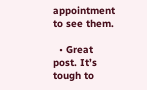appointment to see them.

  • Great post. It’s tough to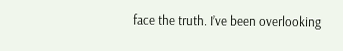face the truth. I’ve been overlooking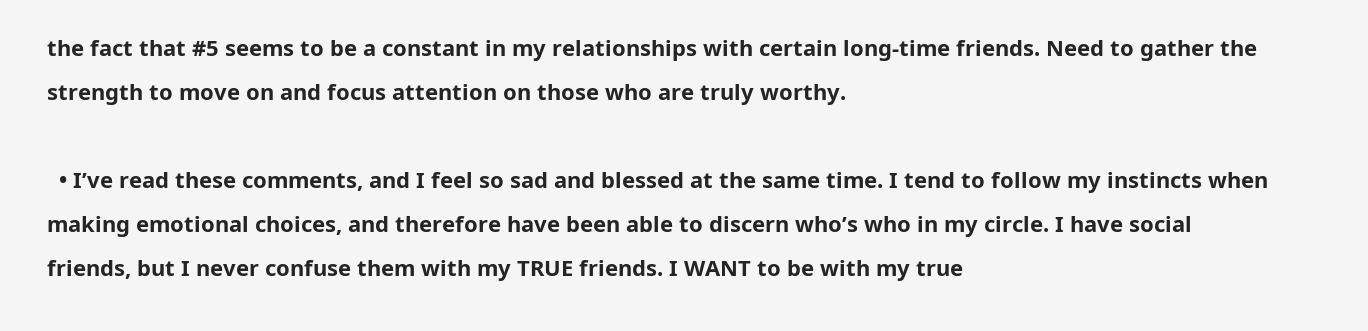the fact that #5 seems to be a constant in my relationships with certain long-time friends. Need to gather the strength to move on and focus attention on those who are truly worthy.

  • I’ve read these comments, and I feel so sad and blessed at the same time. I tend to follow my instincts when making emotional choices, and therefore have been able to discern who’s who in my circle. I have social friends, but I never confuse them with my TRUE friends. I WANT to be with my true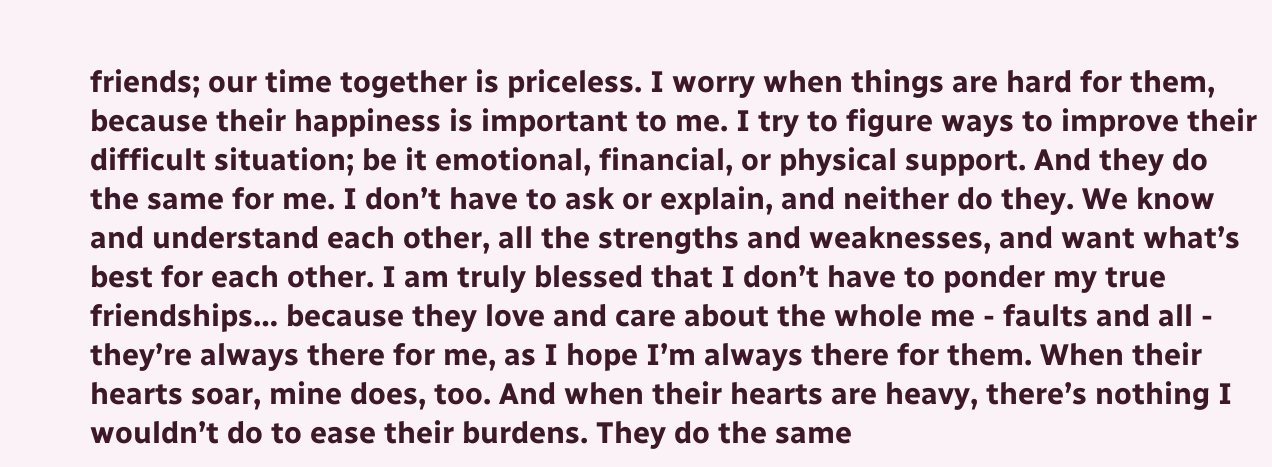friends; our time together is priceless. I worry when things are hard for them, because their happiness is important to me. I try to figure ways to improve their difficult situation; be it emotional, financial, or physical support. And they do the same for me. I don’t have to ask or explain, and neither do they. We know and understand each other, all the strengths and weaknesses, and want what’s best for each other. I am truly blessed that I don’t have to ponder my true friendships… because they love and care about the whole me - faults and all - they’re always there for me, as I hope I’m always there for them. When their hearts soar, mine does, too. And when their hearts are heavy, there’s nothing I wouldn’t do to ease their burdens. They do the same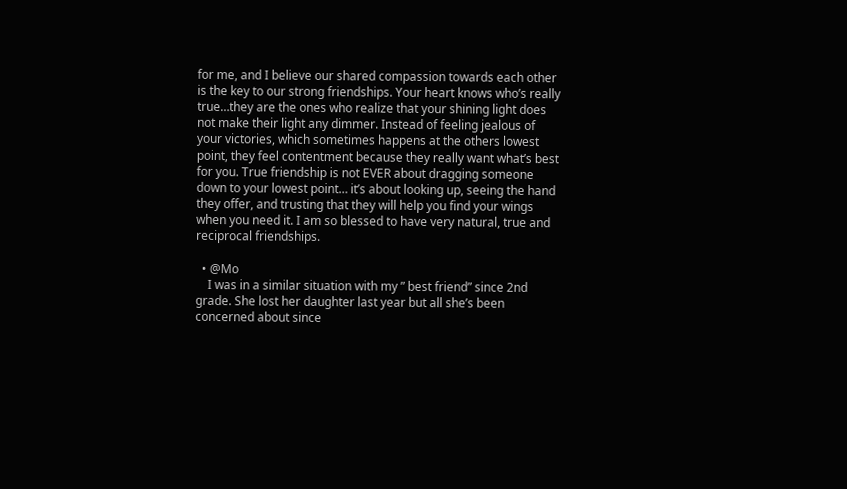for me, and I believe our shared compassion towards each other is the key to our strong friendships. Your heart knows who’s really true…they are the ones who realize that your shining light does not make their light any dimmer. Instead of feeling jealous of your victories, which sometimes happens at the others lowest point, they feel contentment because they really want what’s best for you. True friendship is not EVER about dragging someone down to your lowest point… it’s about looking up, seeing the hand they offer, and trusting that they will help you find your wings when you need it. I am so blessed to have very natural, true and reciprocal friendships.

  • @Mo
    I was in a similar situation with my ” best friend” since 2nd grade. She lost her daughter last year but all she’s been concerned about since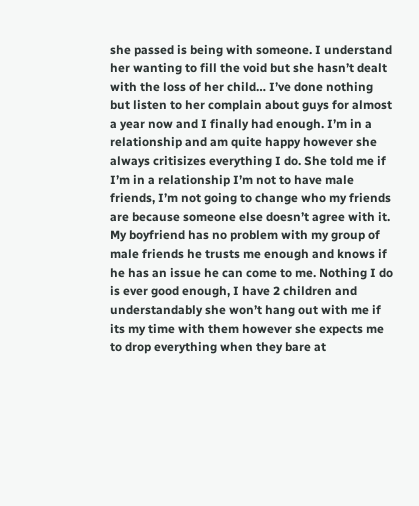she passed is being with someone. I understand her wanting to fill the void but she hasn’t dealt with the loss of her child… I’ve done nothing but listen to her complain about guys for almost a year now and I finally had enough. I’m in a relationship and am quite happy however she always critisizes everything I do. She told me if I’m in a relationship I’m not to have male friends, I’m not going to change who my friends are because someone else doesn’t agree with it. My boyfriend has no problem with my group of male friends he trusts me enough and knows if he has an issue he can come to me. Nothing I do is ever good enough, I have 2 children and understandably she won’t hang out with me if its my time with them however she expects me to drop everything when they bare at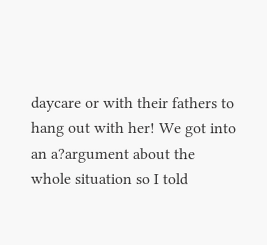daycare or with their fathers to hang out with her! We got into an a?argument about the whole situation so I told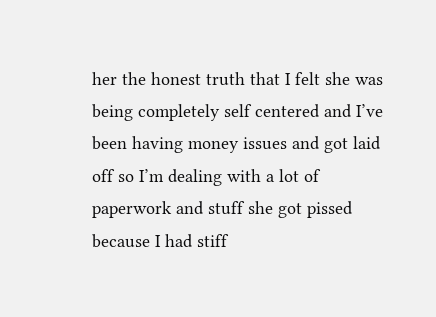her the honest truth that I felt she was being completely self centered and I’ve been having money issues and got laid off so I’m dealing with a lot of paperwork and stuff she got pissed because I had stiff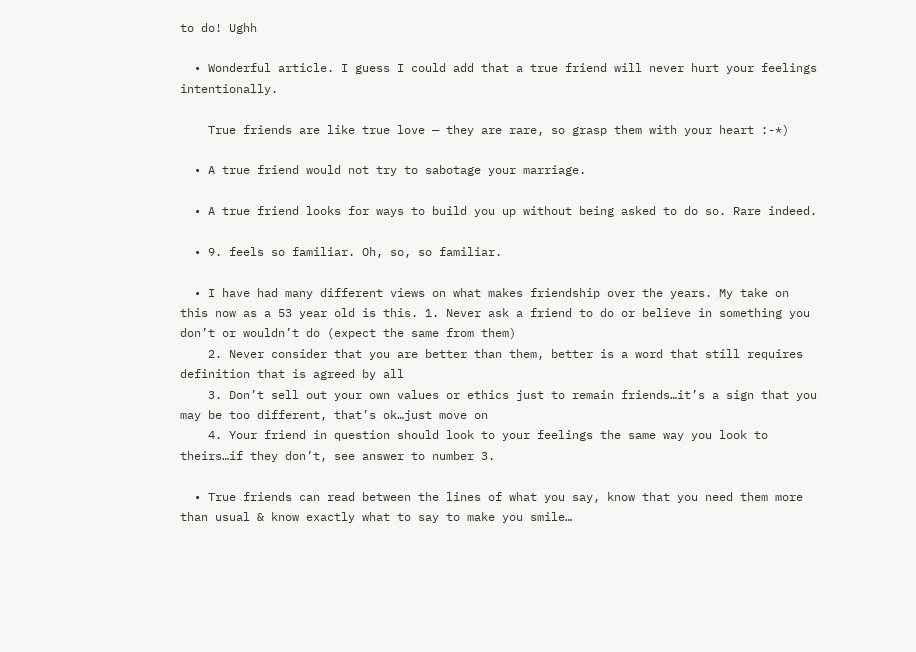to do! Ughh

  • Wonderful article. I guess I could add that a true friend will never hurt your feelings intentionally.

    True friends are like true love — they are rare, so grasp them with your heart :-*)

  • A true friend would not try to sabotage your marriage.

  • A true friend looks for ways to build you up without being asked to do so. Rare indeed.

  • 9. feels so familiar. Oh, so, so familiar.

  • I have had many different views on what makes friendship over the years. My take on this now as a 53 year old is this. 1. Never ask a friend to do or believe in something you don’t or wouldn’t do (expect the same from them)
    2. Never consider that you are better than them, better is a word that still requires definition that is agreed by all
    3. Don’t sell out your own values or ethics just to remain friends…it’s a sign that you may be too different, that’s ok…just move on
    4. Your friend in question should look to your feelings the same way you look to theirs…if they don’t, see answer to number 3.

  • True friends can read between the lines of what you say, know that you need them more than usual & know exactly what to say to make you smile…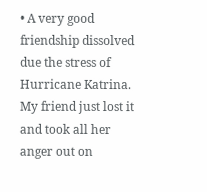• A very good friendship dissolved due the stress of Hurricane Katrina. My friend just lost it and took all her anger out on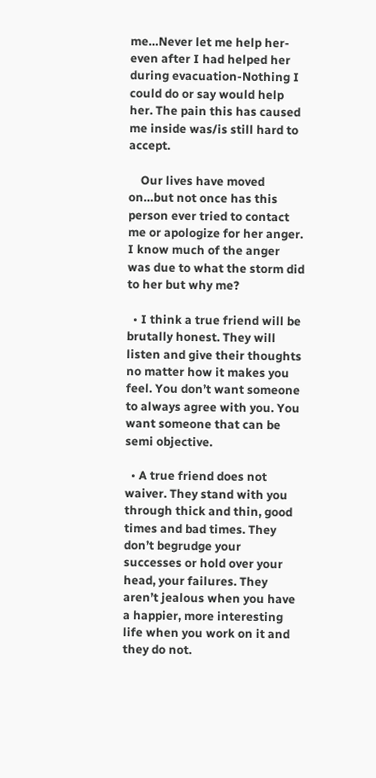me…Never let me help her-even after I had helped her during evacuation-Nothing I could do or say would help her. The pain this has caused me inside was/is still hard to accept.

    Our lives have moved on…but not once has this person ever tried to contact me or apologize for her anger. I know much of the anger was due to what the storm did to her but why me?

  • I think a true friend will be brutally honest. They will listen and give their thoughts no matter how it makes you feel. You don’t want someone to always agree with you. You want someone that can be semi objective.

  • A true friend does not waiver. They stand with you through thick and thin, good times and bad times. They don’t begrudge your successes or hold over your head, your failures. They aren’t jealous when you have a happier, more interesting life when you work on it and they do not.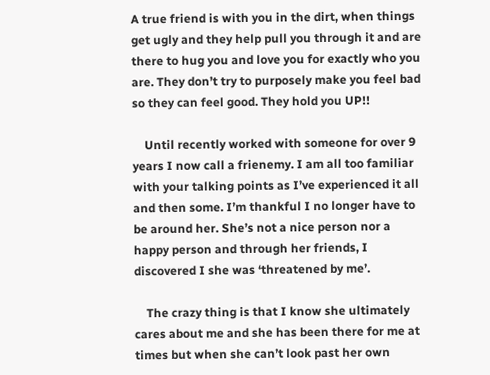A true friend is with you in the dirt, when things get ugly and they help pull you through it and are there to hug you and love you for exactly who you are. They don’t try to purposely make you feel bad so they can feel good. They hold you UP!!

    Until recently worked with someone for over 9 years I now call a frienemy. I am all too familiar with your talking points as I’ve experienced it all and then some. I’m thankful I no longer have to be around her. She’s not a nice person nor a happy person and through her friends, I discovered I she was ‘threatened by me’.

    The crazy thing is that I know she ultimately cares about me and she has been there for me at times but when she can’t look past her own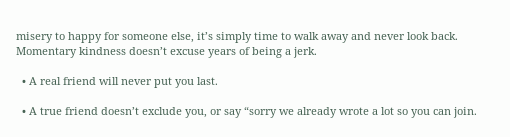misery to happy for someone else, it’s simply time to walk away and never look back. Momentary kindness doesn’t excuse years of being a jerk.

  • A real friend will never put you last.

  • A true friend doesn’t exclude you, or say “sorry we already wrote a lot so you can join.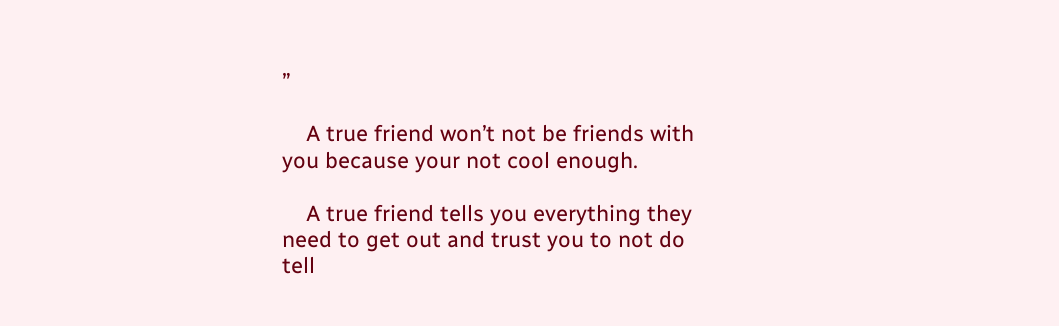”

    A true friend won’t not be friends with you because your not cool enough.

    A true friend tells you everything they need to get out and trust you to not do tell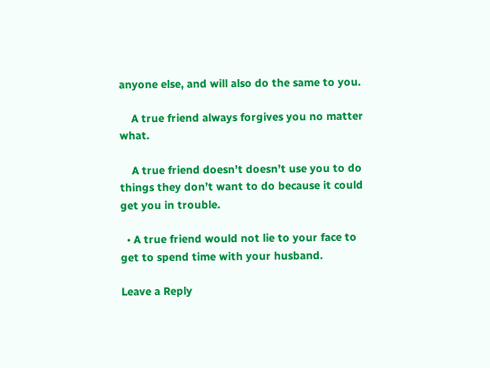anyone else, and will also do the same to you.

    A true friend always forgives you no matter what.

    A true friend doesn’t doesn’t use you to do things they don’t want to do because it could get you in trouble.

  • A true friend would not lie to your face to get to spend time with your husband.

Leave a Reply